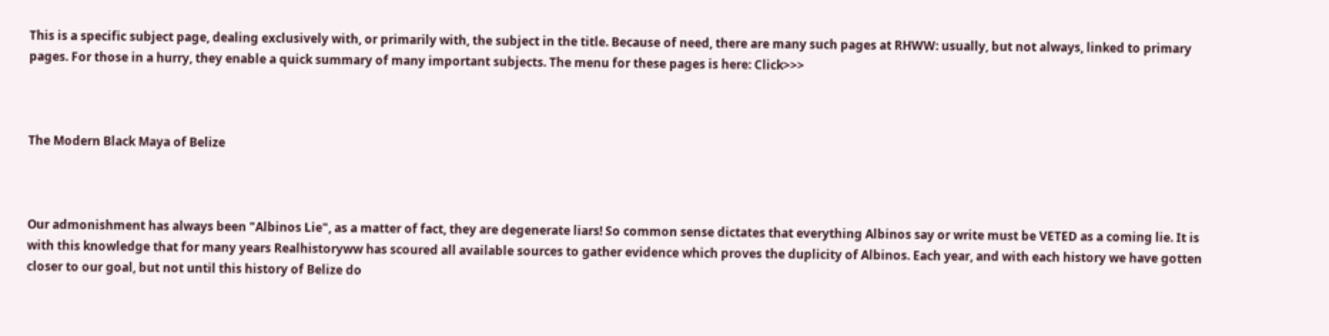This is a specific subject page, dealing exclusively with, or primarily with, the subject in the title. Because of need, there are many such pages at RHWW: usually, but not always, linked to primary pages. For those in a hurry, they enable a quick summary of many important subjects. The menu for these pages is here: Click>>>



The Modern Black Maya of Belize



Our admonishment has always been "Albinos Lie", as a matter of fact, they are degenerate liars! So common sense dictates that everything Albinos say or write must be VETED as a coming lie. It is with this knowledge that for many years Realhistoryww has scoured all available sources to gather evidence which proves the duplicity of Albinos. Each year, and with each history we have gotten closer to our goal, but not until this history of Belize do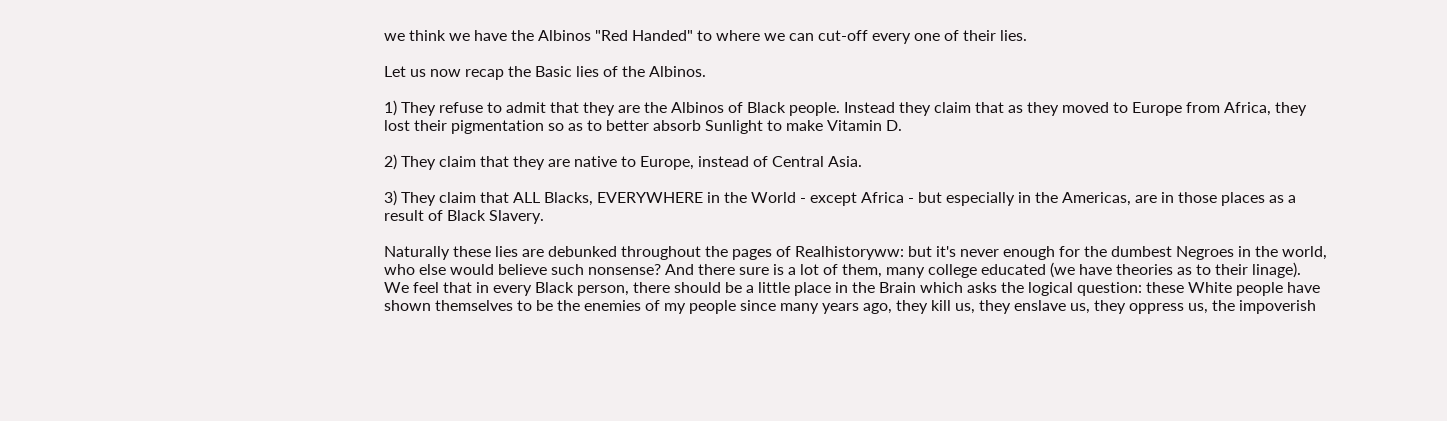we think we have the Albinos "Red Handed" to where we can cut-off every one of their lies.

Let us now recap the Basic lies of the Albinos.

1) They refuse to admit that they are the Albinos of Black people. Instead they claim that as they moved to Europe from Africa, they lost their pigmentation so as to better absorb Sunlight to make Vitamin D.

2) They claim that they are native to Europe, instead of Central Asia.

3) They claim that ALL Blacks, EVERYWHERE in the World - except Africa - but especially in the Americas, are in those places as a result of Black Slavery.

Naturally these lies are debunked throughout the pages of Realhistoryww: but it's never enough for the dumbest Negroes in the world, who else would believe such nonsense? And there sure is a lot of them, many college educated (we have theories as to their linage). We feel that in every Black person, there should be a little place in the Brain which asks the logical question: these White people have shown themselves to be the enemies of my people since many years ago, they kill us, they enslave us, they oppress us, the impoverish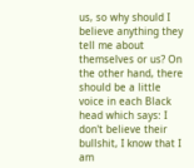us, so why should I believe anything they tell me about themselves or us? On the other hand, there should be a little voice in each Black head which says: I don't believe their bullshit, I know that I am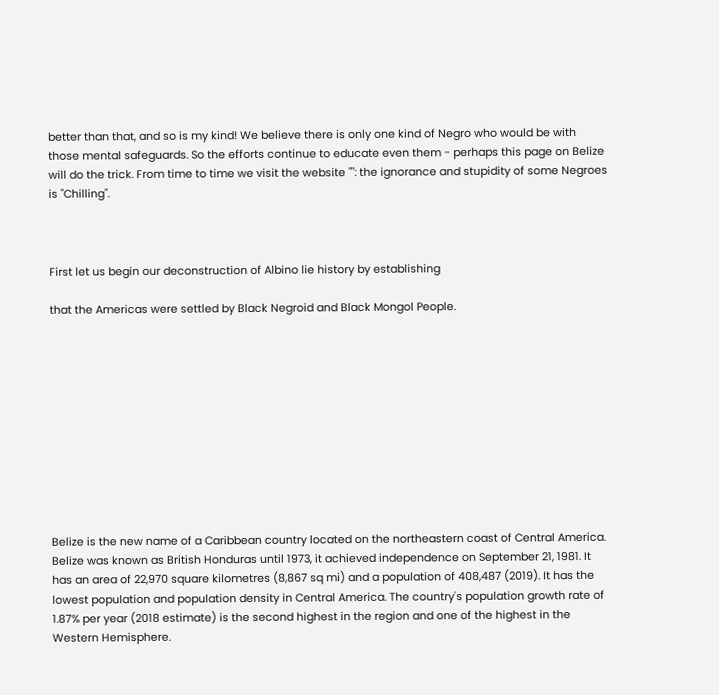better than that, and so is my kind! We believe there is only one kind of Negro who would be with those mental safeguards. So the efforts continue to educate even them - perhaps this page on Belize will do the trick. From time to time we visit the website "": the ignorance and stupidity of some Negroes is "Chilling".



First let us begin our deconstruction of Albino lie history by establishing

that the Americas were settled by Black Negroid and Black Mongol People.











Belize is the new name of a Caribbean country located on the northeastern coast of Central America. Belize was known as British Honduras until 1973, it achieved independence on September 21, 1981. It has an area of 22,970 square kilometres (8,867 sq mi) and a population of 408,487 (2019). It has the lowest population and population density in Central America. The country's population growth rate of 1.87% per year (2018 estimate) is the second highest in the region and one of the highest in the Western Hemisphere.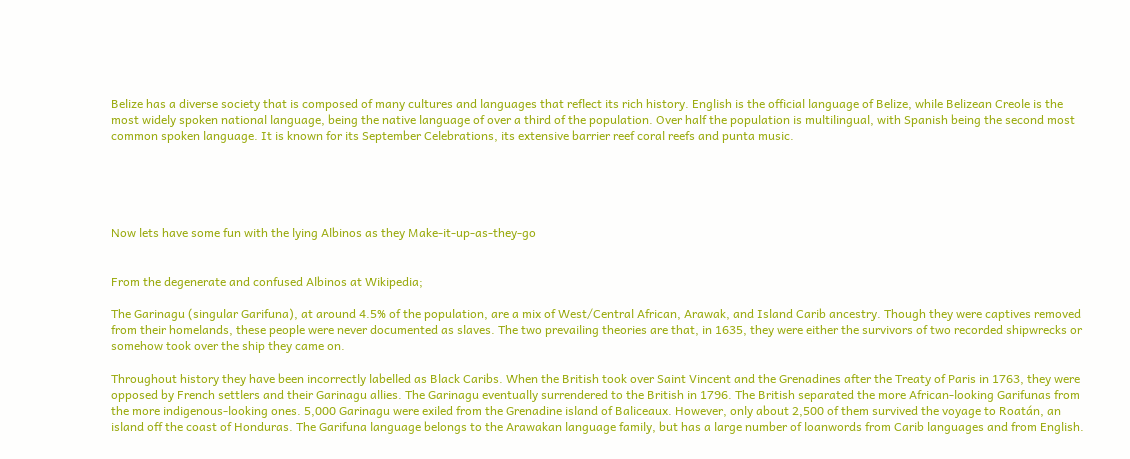Belize has a diverse society that is composed of many cultures and languages that reflect its rich history. English is the official language of Belize, while Belizean Creole is the most widely spoken national language, being the native language of over a third of the population. Over half the population is multilingual, with Spanish being the second most common spoken language. It is known for its September Celebrations, its extensive barrier reef coral reefs and punta music.





Now lets have some fun with the lying Albinos as they Make-it-up-as-they-go


From the degenerate and confused Albinos at Wikipedia;

The Garinagu (singular Garifuna), at around 4.5% of the population, are a mix of West/Central African, Arawak, and Island Carib ancestry. Though they were captives removed from their homelands, these people were never documented as slaves. The two prevailing theories are that, in 1635, they were either the survivors of two recorded shipwrecks or somehow took over the ship they came on.

Throughout history they have been incorrectly labelled as Black Caribs. When the British took over Saint Vincent and the Grenadines after the Treaty of Paris in 1763, they were opposed by French settlers and their Garinagu allies. The Garinagu eventually surrendered to the British in 1796. The British separated the more African-looking Garifunas from the more indigenous-looking ones. 5,000 Garinagu were exiled from the Grenadine island of Baliceaux. However, only about 2,500 of them survived the voyage to Roatán, an island off the coast of Honduras. The Garifuna language belongs to the Arawakan language family, but has a large number of loanwords from Carib languages and from English.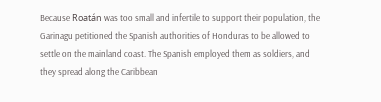Because Roatán was too small and infertile to support their population, the Garinagu petitioned the Spanish authorities of Honduras to be allowed to settle on the mainland coast. The Spanish employed them as soldiers, and they spread along the Caribbean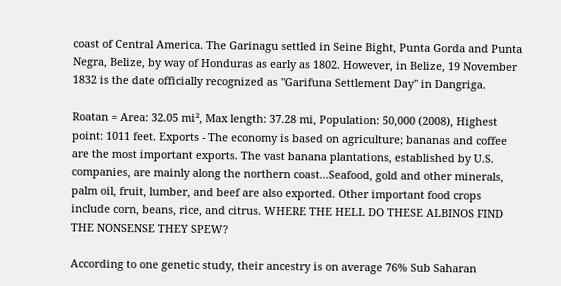coast of Central America. The Garinagu settled in Seine Bight, Punta Gorda and Punta Negra, Belize, by way of Honduras as early as 1802. However, in Belize, 19 November 1832 is the date officially recognized as "Garifuna Settlement Day" in Dangriga.

Roatan = Area: 32.05 mi², Max length: 37.28 mi, Population: 50,000 (2008), Highest point: 1011 feet. Exports - The economy is based on agriculture; bananas and coffee are the most important exports. The vast banana plantations, established by U.S. companies, are mainly along the northern coast...Seafood, gold and other minerals, palm oil, fruit, lumber, and beef are also exported. Other important food crops include corn, beans, rice, and citrus. WHERE THE HELL DO THESE ALBINOS FIND THE NONSENSE THEY SPEW?

According to one genetic study, their ancestry is on average 76% Sub Saharan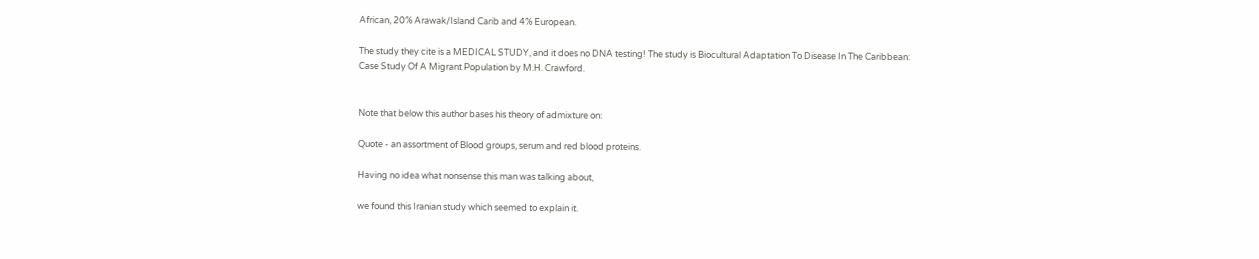African, 20% Arawak/Island Carib and 4% European.

The study they cite is a MEDICAL STUDY, and it does no DNA testing! The study is Biocultural Adaptation To Disease In The Caribbean: Case Study Of A Migrant Population by M.H. Crawford.


Note that below this author bases his theory of admixture on:

Quote - an assortment of Blood groups, serum and red blood proteins.

Having no idea what nonsense this man was talking about,

we found this Iranian study which seemed to explain it.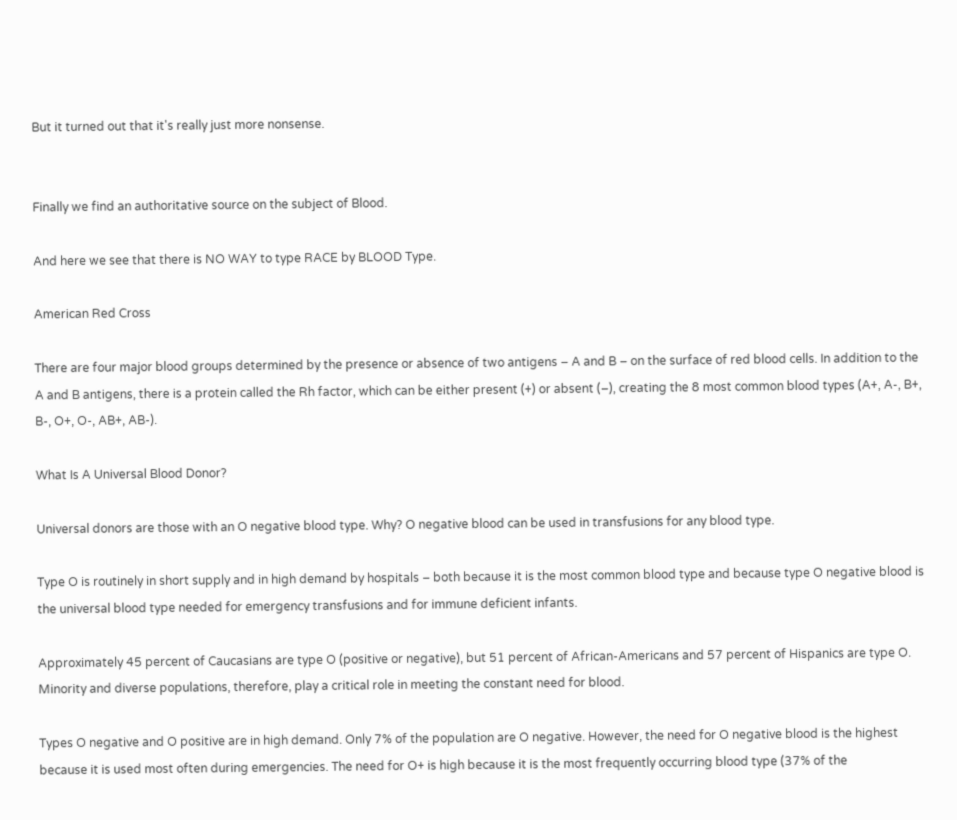But it turned out that it's really just more nonsense.


Finally we find an authoritative source on the subject of Blood.

And here we see that there is NO WAY to type RACE by BLOOD Type.

American Red Cross

There are four major blood groups determined by the presence or absence of two antigens – A and B – on the surface of red blood cells. In addition to the A and B antigens, there is a protein called the Rh factor, which can be either present (+) or absent (–), creating the 8 most common blood types (A+, A-, B+, B-, O+, O-, AB+, AB-).

What Is A Universal Blood Donor?

Universal donors are those with an O negative blood type. Why? O negative blood can be used in transfusions for any blood type.

Type O is routinely in short supply and in high demand by hospitals – both because it is the most common blood type and because type O negative blood is the universal blood type needed for emergency transfusions and for immune deficient infants.

Approximately 45 percent of Caucasians are type O (positive or negative), but 51 percent of African-Americans and 57 percent of Hispanics are type O. Minority and diverse populations, therefore, play a critical role in meeting the constant need for blood.

Types O negative and O positive are in high demand. Only 7% of the population are O negative. However, the need for O negative blood is the highest because it is used most often during emergencies. The need for O+ is high because it is the most frequently occurring blood type (37% of the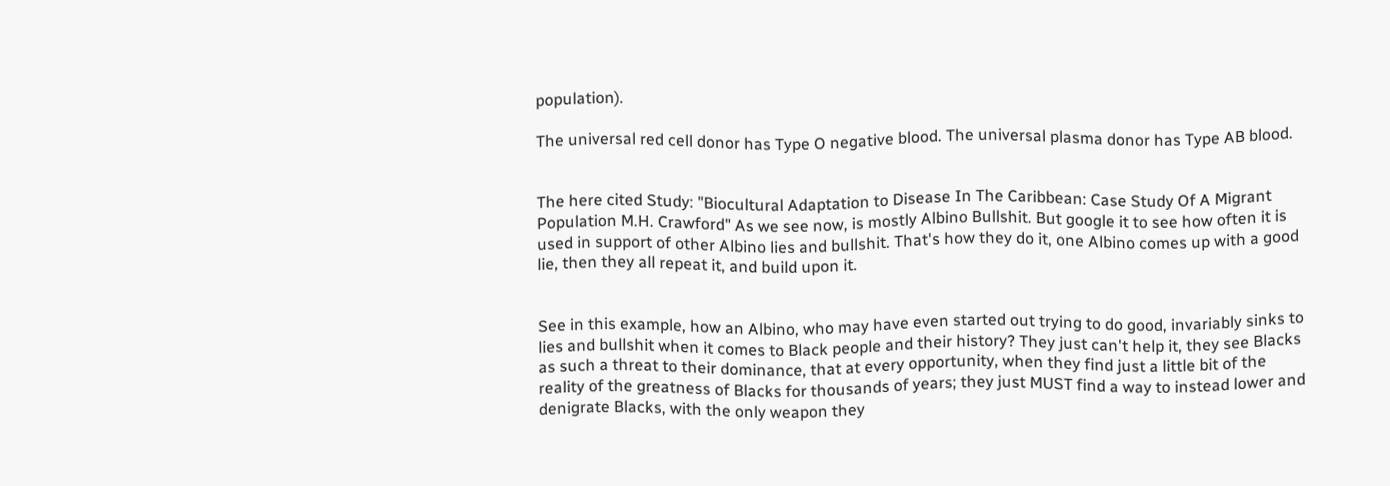population).

The universal red cell donor has Type O negative blood. The universal plasma donor has Type AB blood.


The here cited Study: "Biocultural Adaptation to Disease In The Caribbean: Case Study Of A Migrant Population M.H. Crawford" As we see now, is mostly Albino Bullshit. But google it to see how often it is used in support of other Albino lies and bullshit. That's how they do it, one Albino comes up with a good lie, then they all repeat it, and build upon it.


See in this example, how an Albino, who may have even started out trying to do good, invariably sinks to lies and bullshit when it comes to Black people and their history? They just can't help it, they see Blacks as such a threat to their dominance, that at every opportunity, when they find just a little bit of the reality of the greatness of Blacks for thousands of years; they just MUST find a way to instead lower and denigrate Blacks, with the only weapon they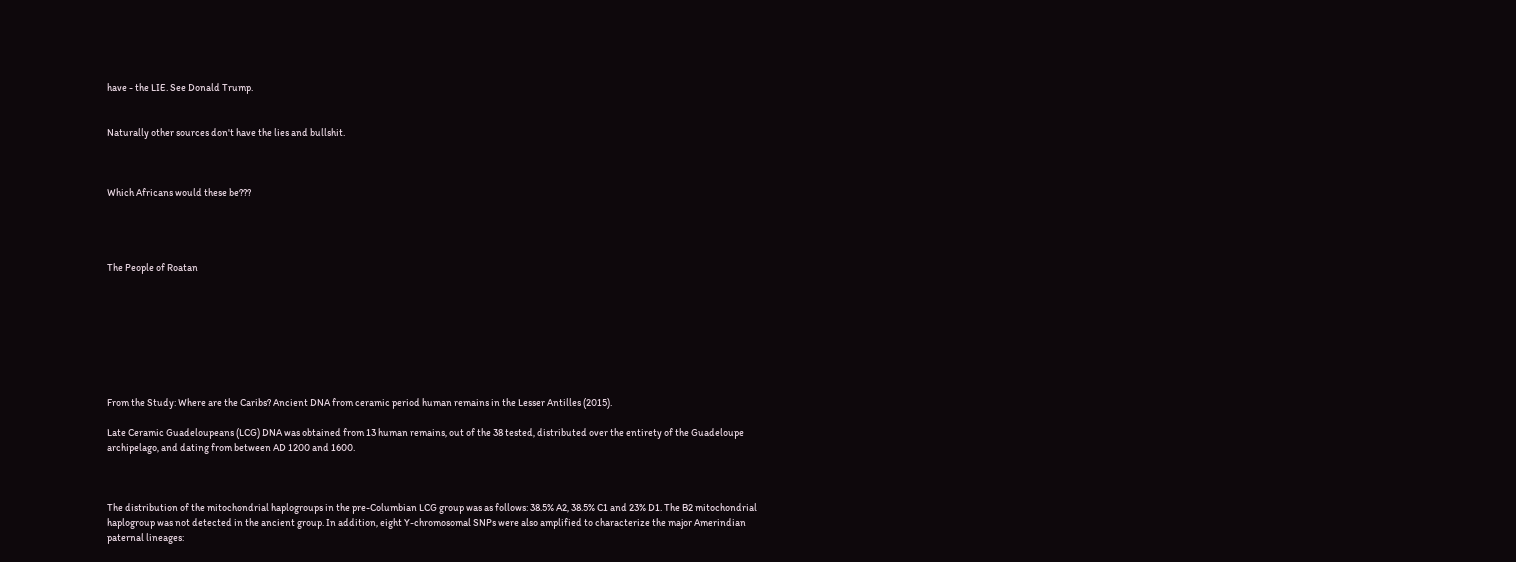have - the LIE. See Donald Trump.


Naturally other sources don't have the lies and bullshit.



Which Africans would these be???




The People of Roatan








From the Study: Where are the Caribs? Ancient DNA from ceramic period human remains in the Lesser Antilles (2015).

Late Ceramic Guadeloupeans (LCG) DNA was obtained from 13 human remains, out of the 38 tested, distributed over the entirety of the Guadeloupe archipelago, and dating from between AD 1200 and 1600.



The distribution of the mitochondrial haplogroups in the pre-Columbian LCG group was as follows: 38.5% A2, 38.5% C1 and 23% D1. The B2 mitochondrial haplogroup was not detected in the ancient group. In addition, eight Y-chromosomal SNPs were also amplified to characterize the major Amerindian paternal lineages: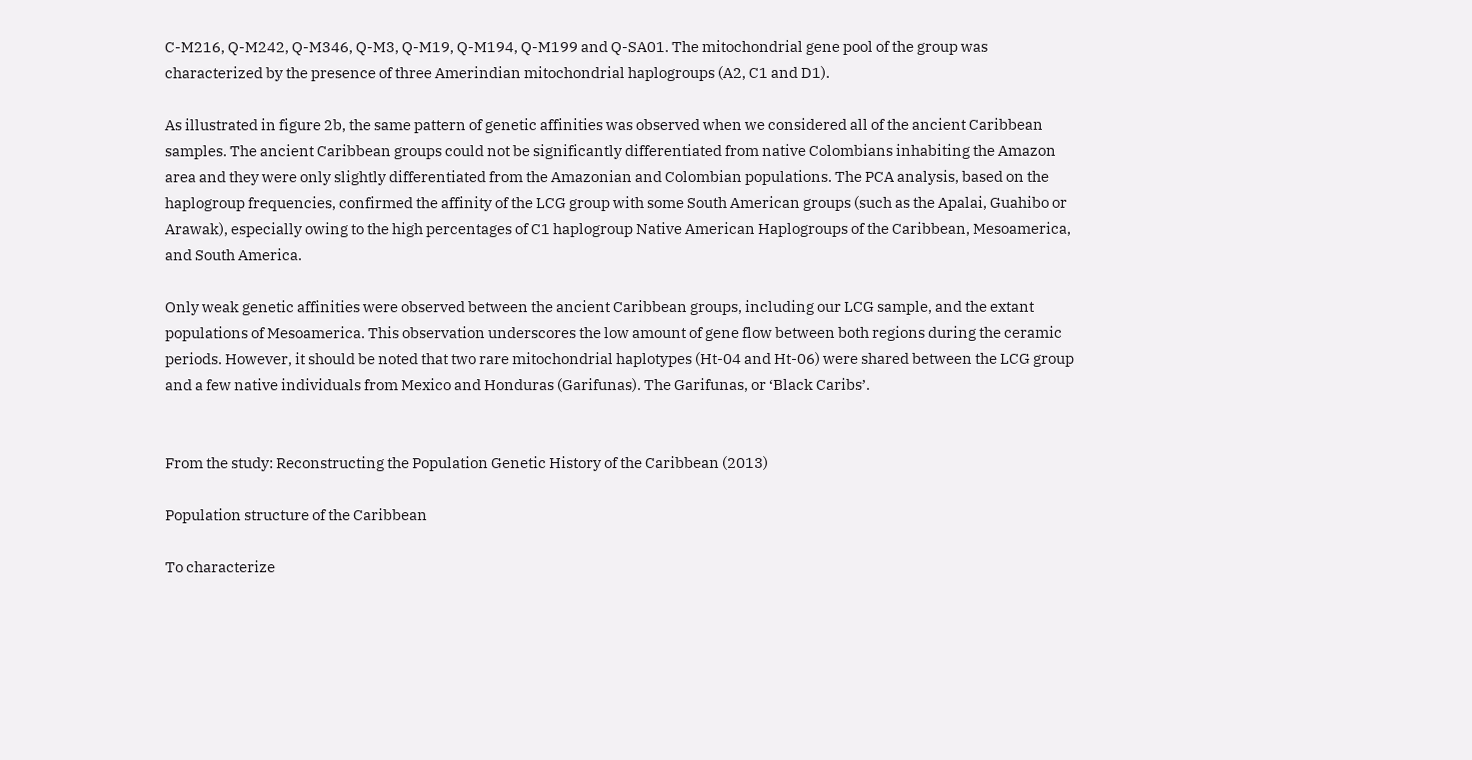C-M216, Q-M242, Q-M346, Q-M3, Q-M19, Q-M194, Q-M199 and Q-SA01. The mitochondrial gene pool of the group was characterized by the presence of three Amerindian mitochondrial haplogroups (A2, C1 and D1).

As illustrated in figure 2b, the same pattern of genetic affinities was observed when we considered all of the ancient Caribbean samples. The ancient Caribbean groups could not be significantly differentiated from native Colombians inhabiting the Amazon area and they were only slightly differentiated from the Amazonian and Colombian populations. The PCA analysis, based on the haplogroup frequencies, confirmed the affinity of the LCG group with some South American groups (such as the Apalai, Guahibo or Arawak), especially owing to the high percentages of C1 haplogroup Native American Haplogroups of the Caribbean, Mesoamerica, and South America.

Only weak genetic affinities were observed between the ancient Caribbean groups, including our LCG sample, and the extant populations of Mesoamerica. This observation underscores the low amount of gene flow between both regions during the ceramic periods. However, it should be noted that two rare mitochondrial haplotypes (Ht-04 and Ht-06) were shared between the LCG group and a few native individuals from Mexico and Honduras (Garifunas). The Garifunas, or ‘Black Caribs’.


From the study: Reconstructing the Population Genetic History of the Caribbean (2013)

Population structure of the Caribbean

To characterize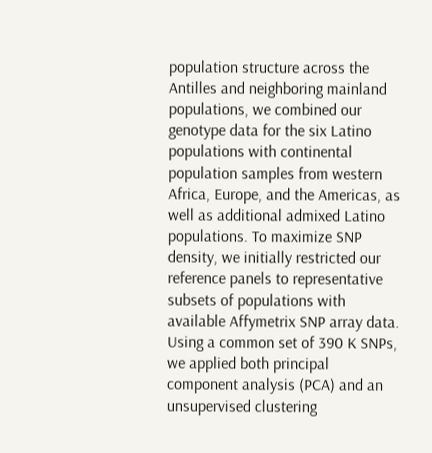population structure across the Antilles and neighboring mainland populations, we combined our genotype data for the six Latino populations with continental population samples from western Africa, Europe, and the Americas, as well as additional admixed Latino populations. To maximize SNP density, we initially restricted our reference panels to representative subsets of populations with available Affymetrix SNP array data. Using a common set of 390 K SNPs, we applied both principal component analysis (PCA) and an unsupervised clustering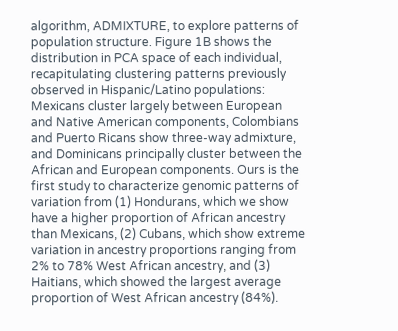algorithm, ADMIXTURE, to explore patterns of population structure. Figure 1B shows the distribution in PCA space of each individual, recapitulating clustering patterns previously observed in Hispanic/Latino populations: Mexicans cluster largely between European and Native American components, Colombians and Puerto Ricans show three-way admixture, and Dominicans principally cluster between the African and European components. Ours is the first study to characterize genomic patterns of variation from (1) Hondurans, which we show have a higher proportion of African ancestry than Mexicans, (2) Cubans, which show extreme variation in ancestry proportions ranging from 2% to 78% West African ancestry, and (3) Haitians, which showed the largest average proportion of West African ancestry (84%).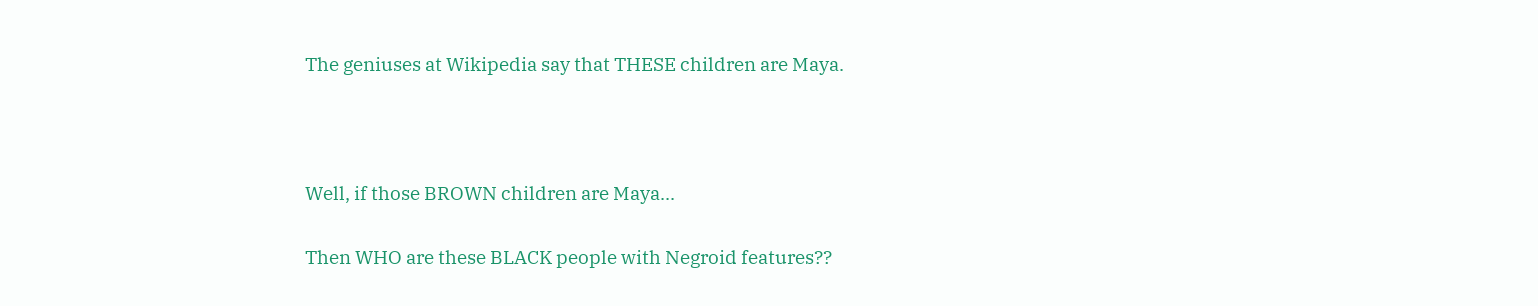The geniuses at Wikipedia say that THESE children are Maya.



Well, if those BROWN children are Maya...

Then WHO are these BLACK people with Negroid features??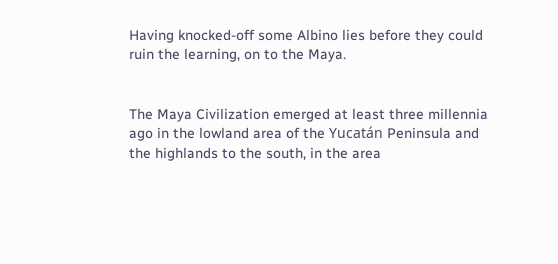Having knocked-off some Albino lies before they could ruin the learning, on to the Maya.


The Maya Civilization emerged at least three millennia ago in the lowland area of the Yucatán Peninsula and the highlands to the south, in the area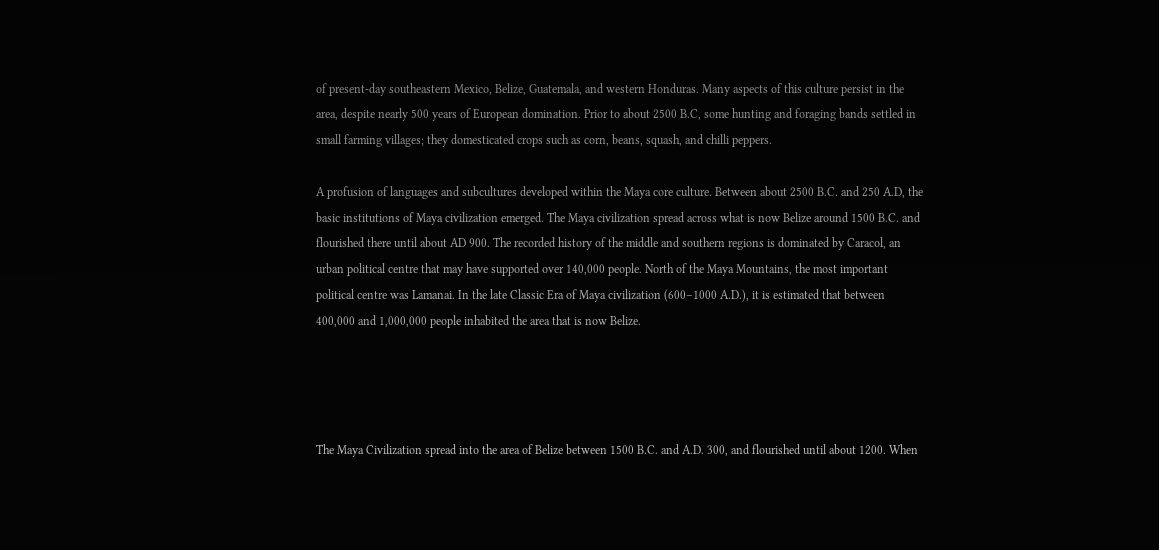of present-day southeastern Mexico, Belize, Guatemala, and western Honduras. Many aspects of this culture persist in the area, despite nearly 500 years of European domination. Prior to about 2500 B.C, some hunting and foraging bands settled in small farming villages; they domesticated crops such as corn, beans, squash, and chilli peppers.

A profusion of languages and subcultures developed within the Maya core culture. Between about 2500 B.C. and 250 A.D, the basic institutions of Maya civilization emerged. The Maya civilization spread across what is now Belize around 1500 B.C. and flourished there until about AD 900. The recorded history of the middle and southern regions is dominated by Caracol, an urban political centre that may have supported over 140,000 people. North of the Maya Mountains, the most important political centre was Lamanai. In the late Classic Era of Maya civilization (600–1000 A.D.), it is estimated that between 400,000 and 1,000,000 people inhabited the area that is now Belize.




The Maya Civilization spread into the area of Belize between 1500 B.C. and A.D. 300, and flourished until about 1200. When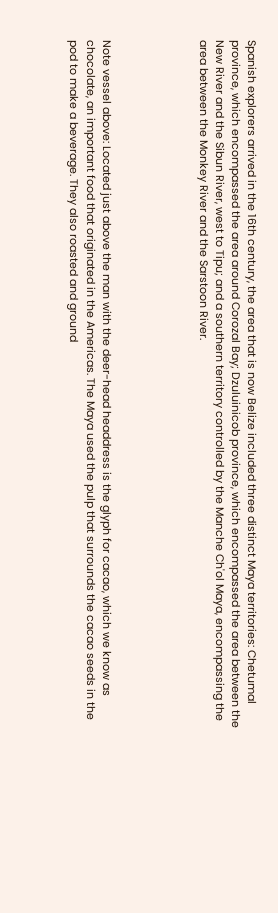Spanish explorers arrived in the 16th century, the area that is now Belize included three distinct Maya territories: Chetumal province, which encompassed the area around Corozal Bay; Dzuluinicob province, which encompassed the area between the New River and the Sibun River, west to Tipu; and a southern territory controlled by the Manche Ch'ol Maya, encompassing the area between the Monkey River and the Sarstoon River.





Note vessel above: Located just above the man with the deer-head headdress is the glyph for cacao, which we know as chocolate, an important food that originated in the Americas. The Maya used the pulp that surrounds the cacao seeds in the pod to make a beverage. They also roasted and ground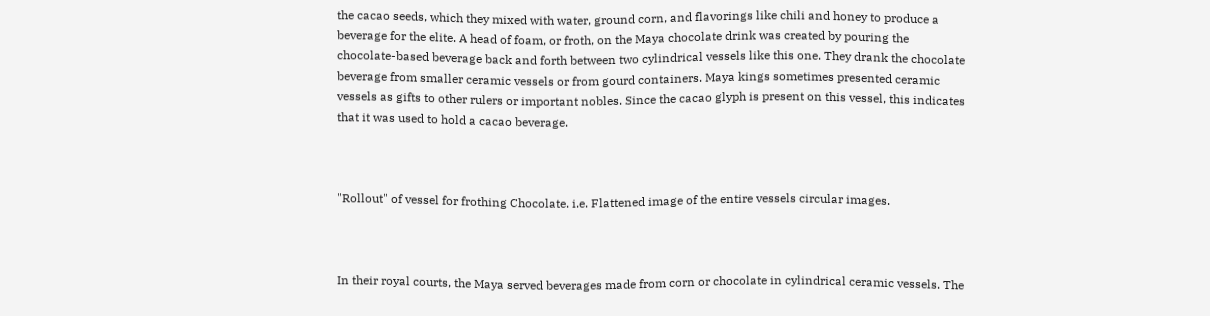the cacao seeds, which they mixed with water, ground corn, and flavorings like chili and honey to produce a beverage for the elite. A head of foam, or froth, on the Maya chocolate drink was created by pouring the chocolate-based beverage back and forth between two cylindrical vessels like this one. They drank the chocolate beverage from smaller ceramic vessels or from gourd containers. Maya kings sometimes presented ceramic vessels as gifts to other rulers or important nobles. Since the cacao glyph is present on this vessel, this indicates that it was used to hold a cacao beverage.



"Rollout" of vessel for frothing Chocolate. i.e. Flattened image of the entire vessels circular images.



In their royal courts, the Maya served beverages made from corn or chocolate in cylindrical ceramic vessels. The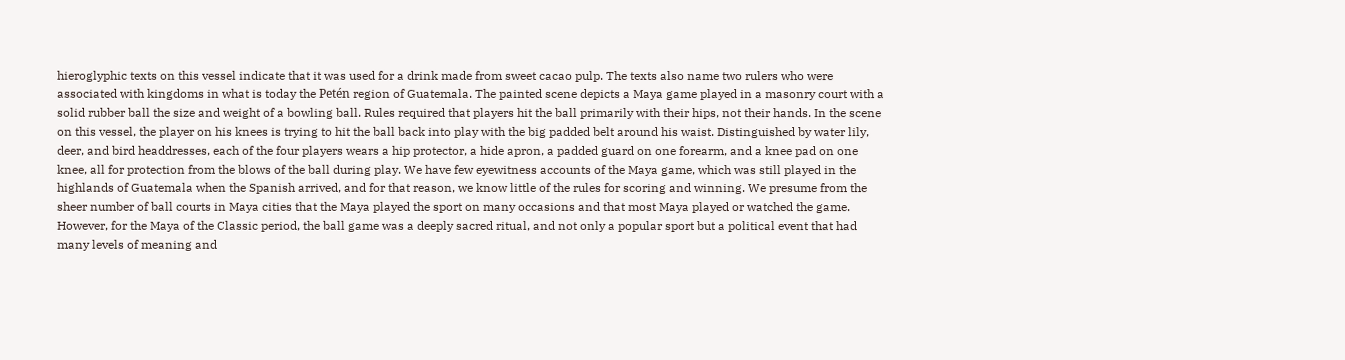hieroglyphic texts on this vessel indicate that it was used for a drink made from sweet cacao pulp. The texts also name two rulers who were associated with kingdoms in what is today the Petén region of Guatemala. The painted scene depicts a Maya game played in a masonry court with a solid rubber ball the size and weight of a bowling ball. Rules required that players hit the ball primarily with their hips, not their hands. In the scene on this vessel, the player on his knees is trying to hit the ball back into play with the big padded belt around his waist. Distinguished by water lily, deer, and bird headdresses, each of the four players wears a hip protector, a hide apron, a padded guard on one forearm, and a knee pad on one knee, all for protection from the blows of the ball during play. We have few eyewitness accounts of the Maya game, which was still played in the highlands of Guatemala when the Spanish arrived, and for that reason, we know little of the rules for scoring and winning. We presume from the sheer number of ball courts in Maya cities that the Maya played the sport on many occasions and that most Maya played or watched the game. However, for the Maya of the Classic period, the ball game was a deeply sacred ritual, and not only a popular sport but a political event that had many levels of meaning and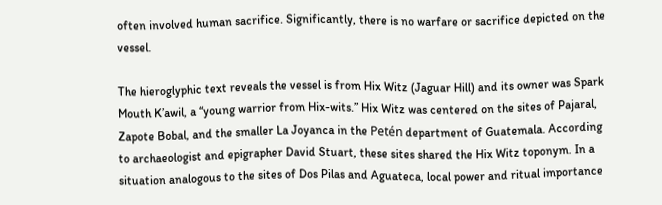often involved human sacrifice. Significantly, there is no warfare or sacrifice depicted on the vessel.

The hieroglyphic text reveals the vessel is from Hix Witz (Jaguar Hill) and its owner was Spark Mouth K’awil, a “young warrior from Hix-wits.” Hix Witz was centered on the sites of Pajaral, Zapote Bobal, and the smaller La Joyanca in the Petén department of Guatemala. According to archaeologist and epigrapher David Stuart, these sites shared the Hix Witz toponym. In a situation analogous to the sites of Dos Pilas and Aguateca, local power and ritual importance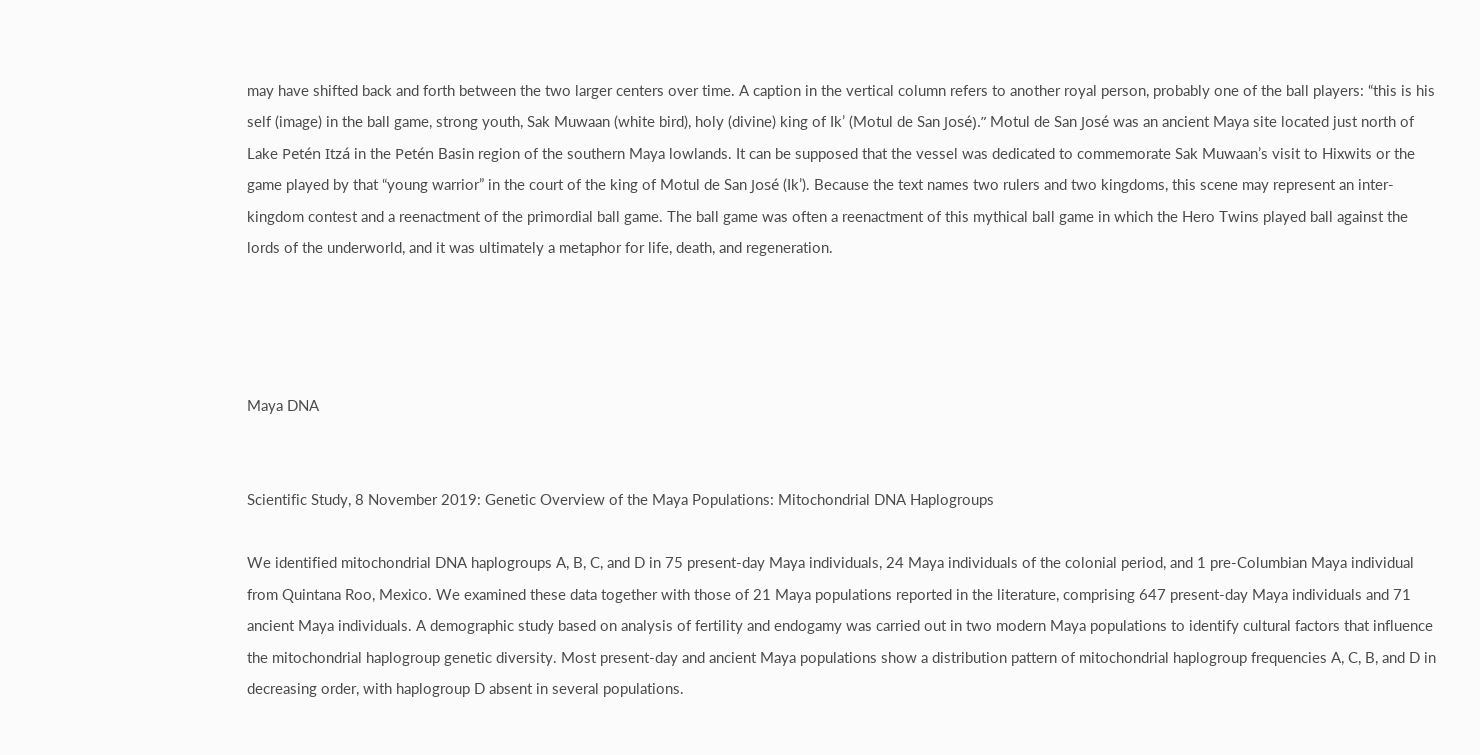may have shifted back and forth between the two larger centers over time. A caption in the vertical column refers to another royal person, probably one of the ball players: “this is his self (image) in the ball game, strong youth, Sak Muwaan (white bird), holy (divine) king of Ik’ (Motul de San José).” Motul de San José was an ancient Maya site located just north of Lake Petén Itzá in the Petén Basin region of the southern Maya lowlands. It can be supposed that the vessel was dedicated to commemorate Sak Muwaan’s visit to Hixwits or the game played by that “young warrior” in the court of the king of Motul de San José (Ik’). Because the text names two rulers and two kingdoms, this scene may represent an inter-kingdom contest and a reenactment of the primordial ball game. The ball game was often a reenactment of this mythical ball game in which the Hero Twins played ball against the lords of the underworld, and it was ultimately a metaphor for life, death, and regeneration.




Maya DNA


Scientific Study, 8 November 2019: Genetic Overview of the Maya Populations: Mitochondrial DNA Haplogroups

We identified mitochondrial DNA haplogroups A, B, C, and D in 75 present-day Maya individuals, 24 Maya individuals of the colonial period, and 1 pre-Columbian Maya individual from Quintana Roo, Mexico. We examined these data together with those of 21 Maya populations reported in the literature, comprising 647 present-day Maya individuals and 71 ancient Maya individuals. A demographic study based on analysis of fertility and endogamy was carried out in two modern Maya populations to identify cultural factors that influence the mitochondrial haplogroup genetic diversity. Most present-day and ancient Maya populations show a distribution pattern of mitochondrial haplogroup frequencies A, C, B, and D in decreasing order, with haplogroup D absent in several populations.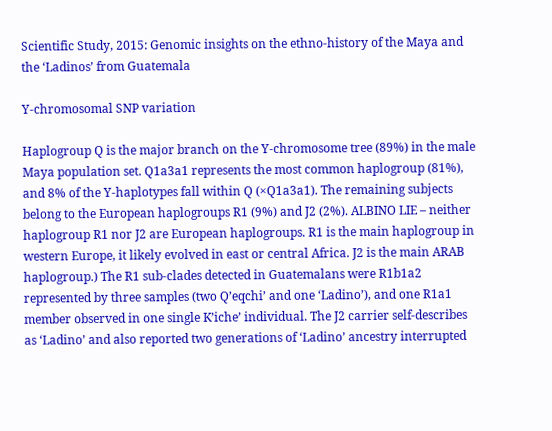Scientific Study, 2015: Genomic insights on the ethno-history of the Maya and the ‘Ladinos’ from Guatemala

Y-chromosomal SNP variation

Haplogroup Q is the major branch on the Y-chromosome tree (89%) in the male Maya population set. Q1a3a1 represents the most common haplogroup (81%), and 8% of the Y-haplotypes fall within Q (×Q1a3a1). The remaining subjects belong to the European haplogroups R1 (9%) and J2 (2%). ALBINO LIE – neither haplogroup R1 nor J2 are European haplogroups. R1 is the main haplogroup in western Europe, it likely evolved in east or central Africa. J2 is the main ARAB haplogroup.) The R1 sub-clades detected in Guatemalans were R1b1a2 represented by three samples (two Q’eqchi’ and one ‘Ladino’), and one R1a1 member observed in one single K’iche’ individual. The J2 carrier self-describes as ‘Ladino’ and also reported two generations of ‘Ladino’ ancestry interrupted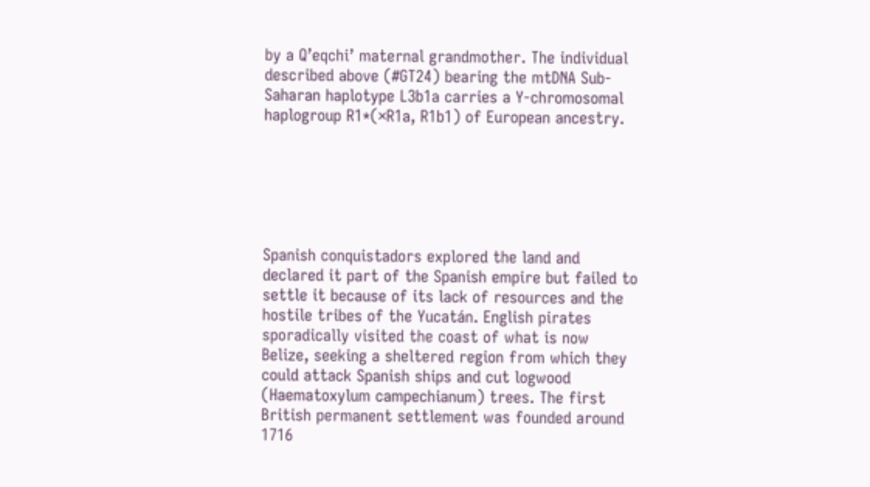by a Q’eqchi’ maternal grandmother. The individual described above (#GT24) bearing the mtDNA Sub-Saharan haplotype L3b1a carries a Y-chromosomal haplogroup R1*(×R1a, R1b1) of European ancestry.






Spanish conquistadors explored the land and declared it part of the Spanish empire but failed to settle it because of its lack of resources and the hostile tribes of the Yucatán. English pirates sporadically visited the coast of what is now Belize, seeking a sheltered region from which they could attack Spanish ships and cut logwood (Haematoxylum campechianum) trees. The first British permanent settlement was founded around 1716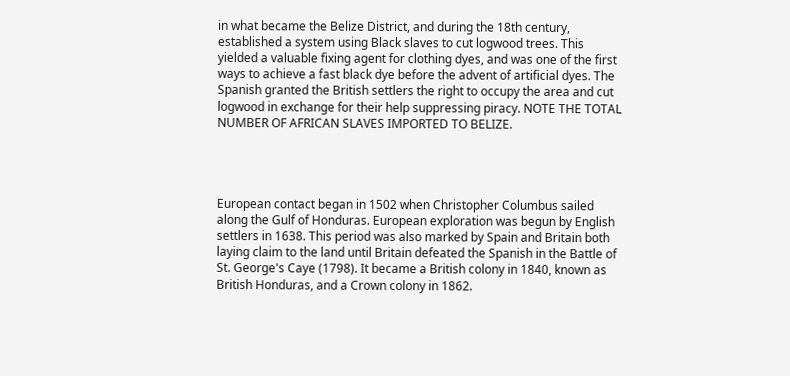in what became the Belize District, and during the 18th century, established a system using Black slaves to cut logwood trees. This yielded a valuable fixing agent for clothing dyes, and was one of the first ways to achieve a fast black dye before the advent of artificial dyes. The Spanish granted the British settlers the right to occupy the area and cut logwood in exchange for their help suppressing piracy. NOTE THE TOTAL NUMBER OF AFRICAN SLAVES IMPORTED TO BELIZE.




European contact began in 1502 when Christopher Columbus sailed along the Gulf of Honduras. European exploration was begun by English settlers in 1638. This period was also marked by Spain and Britain both laying claim to the land until Britain defeated the Spanish in the Battle of St. George's Caye (1798). It became a British colony in 1840, known as British Honduras, and a Crown colony in 1862.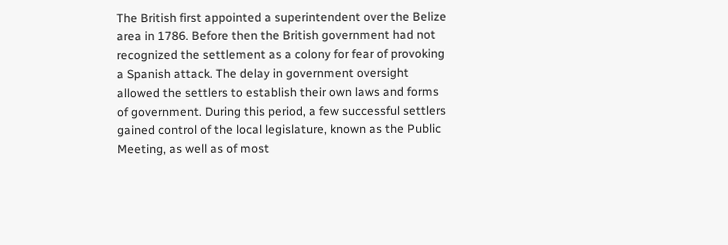The British first appointed a superintendent over the Belize area in 1786. Before then the British government had not recognized the settlement as a colony for fear of provoking a Spanish attack. The delay in government oversight allowed the settlers to establish their own laws and forms of government. During this period, a few successful settlers gained control of the local legislature, known as the Public Meeting, as well as of most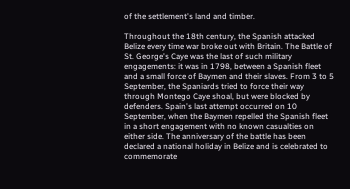of the settlement's land and timber.

Throughout the 18th century, the Spanish attacked Belize every time war broke out with Britain. The Battle of St. George's Caye was the last of such military engagements: it was in 1798, between a Spanish fleet and a small force of Baymen and their slaves. From 3 to 5 September, the Spaniards tried to force their way through Montego Caye shoal, but were blocked by defenders. Spain's last attempt occurred on 10 September, when the Baymen repelled the Spanish fleet in a short engagement with no known casualties on either side. The anniversary of the battle has been declared a national holiday in Belize and is celebrated to commemorate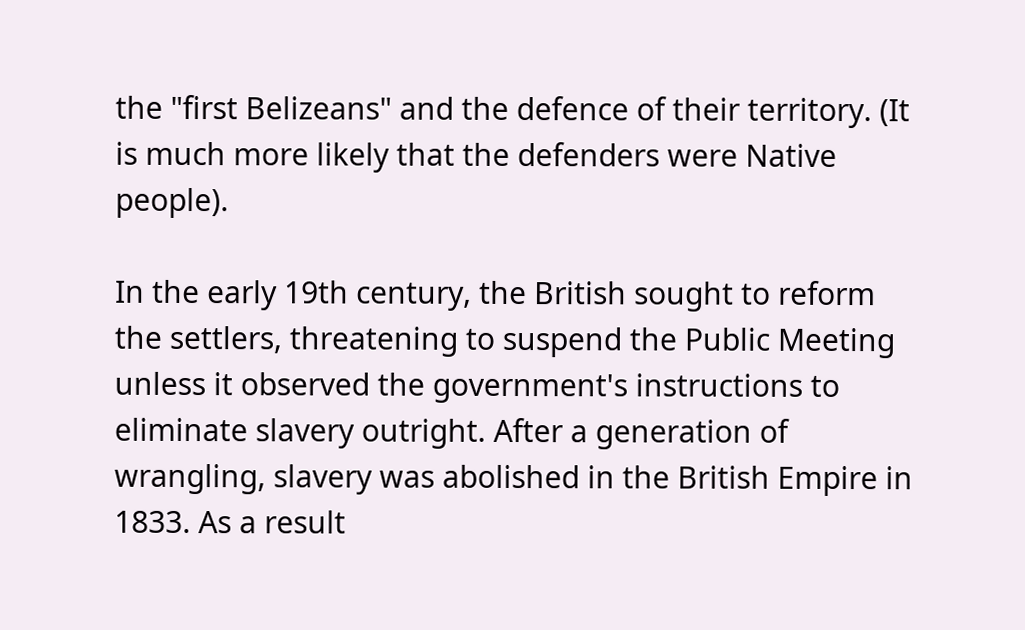the "first Belizeans" and the defence of their territory. (It is much more likely that the defenders were Native people).

In the early 19th century, the British sought to reform the settlers, threatening to suspend the Public Meeting unless it observed the government's instructions to eliminate slavery outright. After a generation of wrangling, slavery was abolished in the British Empire in 1833. As a result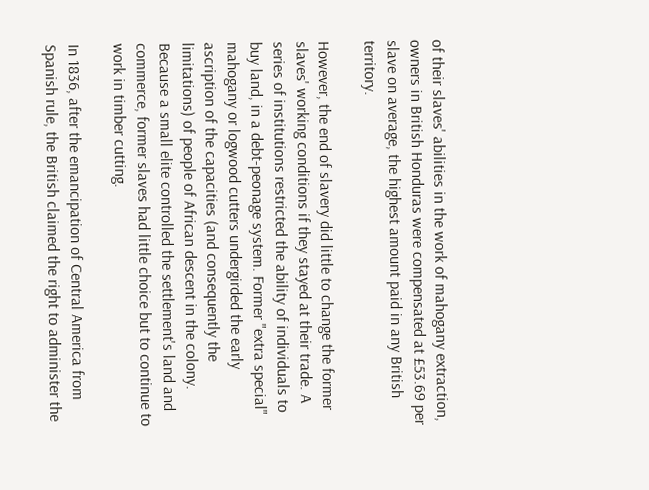of their slaves' abilities in the work of mahogany extraction, owners in British Honduras were compensated at £53.69 per slave on average, the highest amount paid in any British territory.

However, the end of slavery did little to change the former slaves' working conditions if they stayed at their trade. A series of institutions restricted the ability of individuals to buy land, in a debt-peonage system. Former "extra special" mahogany or logwood cutters undergirded the early ascription of the capacities (and consequently the limitations) of people of African descent in the colony. Because a small elite controlled the settlement's land and commerce, former slaves had little choice but to continue to work in timber cutting.

In 1836, after the emancipation of Central America from Spanish rule, the British claimed the right to administer the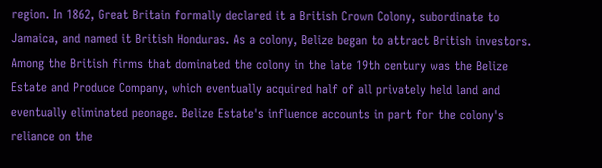region. In 1862, Great Britain formally declared it a British Crown Colony, subordinate to Jamaica, and named it British Honduras. As a colony, Belize began to attract British investors. Among the British firms that dominated the colony in the late 19th century was the Belize Estate and Produce Company, which eventually acquired half of all privately held land and eventually eliminated peonage. Belize Estate's influence accounts in part for the colony's reliance on the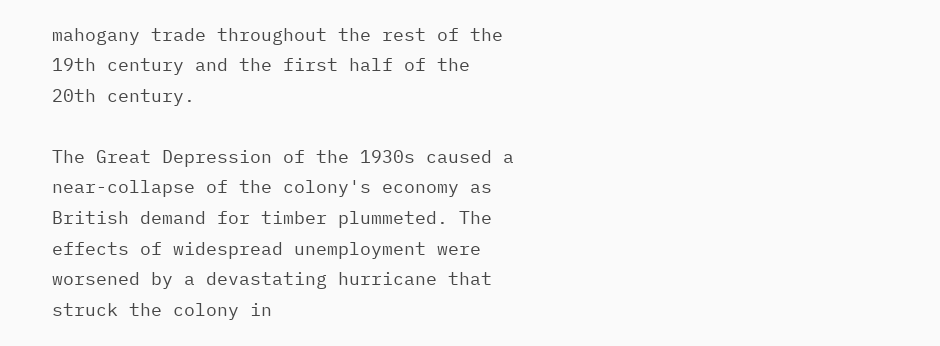mahogany trade throughout the rest of the 19th century and the first half of the 20th century.

The Great Depression of the 1930s caused a near-collapse of the colony's economy as British demand for timber plummeted. The effects of widespread unemployment were worsened by a devastating hurricane that struck the colony in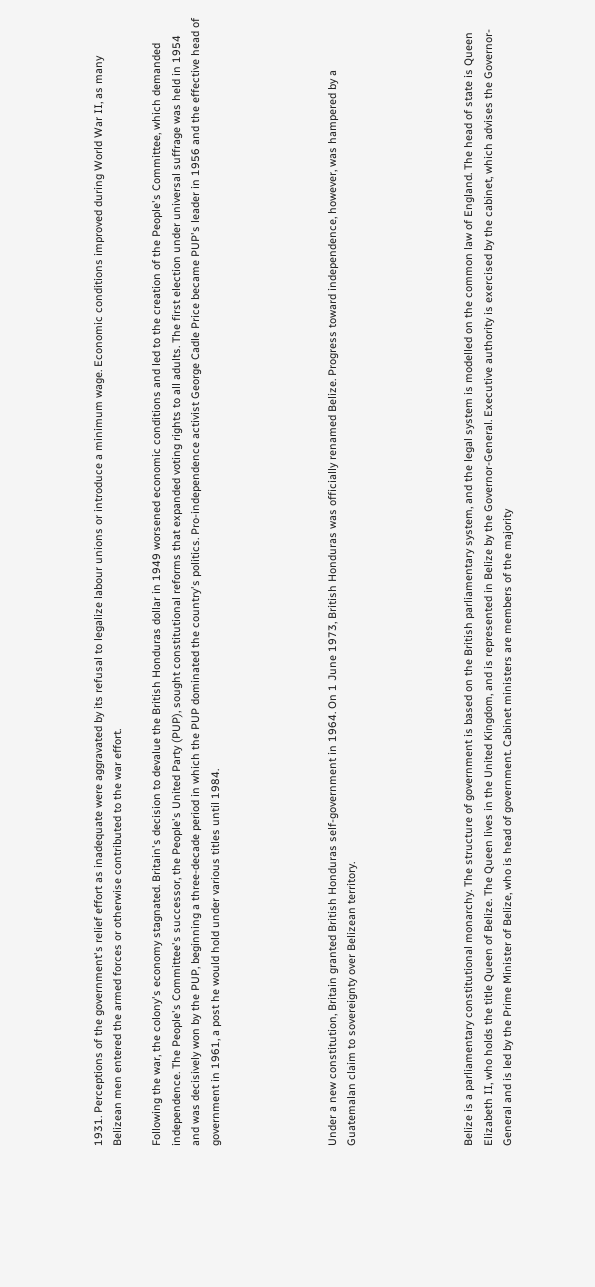1931. Perceptions of the government's relief effort as inadequate were aggravated by its refusal to legalize labour unions or introduce a minimum wage. Economic conditions improved during World War II, as many Belizean men entered the armed forces or otherwise contributed to the war effort.

Following the war, the colony's economy stagnated. Britain's decision to devalue the British Honduras dollar in 1949 worsened economic conditions and led to the creation of the People's Committee, which demanded independence. The People's Committee's successor, the People's United Party (PUP), sought constitutional reforms that expanded voting rights to all adults. The first election under universal suffrage was held in 1954 and was decisively won by the PUP, beginning a three-decade period in which the PUP dominated the country's politics. Pro-independence activist George Cadle Price became PUP's leader in 1956 and the effective head of government in 1961, a post he would hold under various titles until 1984.





Under a new constitution, Britain granted British Honduras self-government in 1964. On 1 June 1973, British Honduras was officially renamed Belize. Progress toward independence, however, was hampered by a Guatemalan claim to sovereignty over Belizean territory.





Belize is a parliamentary constitutional monarchy. The structure of government is based on the British parliamentary system, and the legal system is modelled on the common law of England. The head of state is Queen Elizabeth II, who holds the title Queen of Belize. The Queen lives in the United Kingdom, and is represented in Belize by the Governor-General. Executive authority is exercised by the cabinet, which advises the Governor-General and is led by the Prime Minister of Belize, who is head of government. Cabinet ministers are members of the majority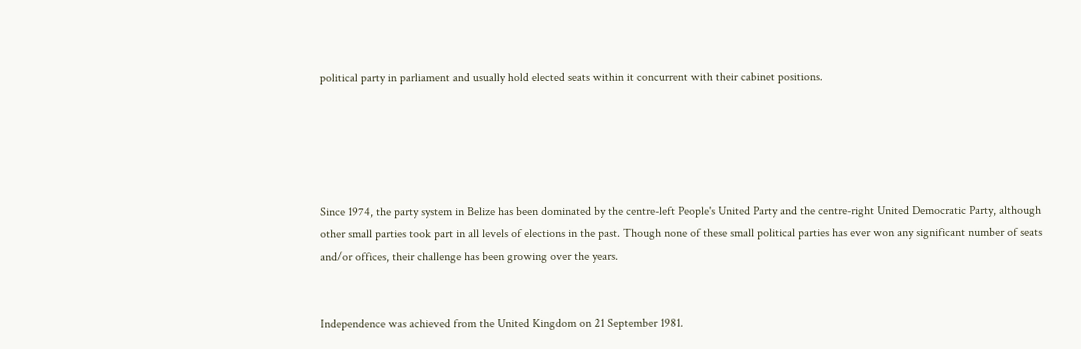political party in parliament and usually hold elected seats within it concurrent with their cabinet positions.





Since 1974, the party system in Belize has been dominated by the centre-left People's United Party and the centre-right United Democratic Party, although other small parties took part in all levels of elections in the past. Though none of these small political parties has ever won any significant number of seats and/or offices, their challenge has been growing over the years.


Independence was achieved from the United Kingdom on 21 September 1981.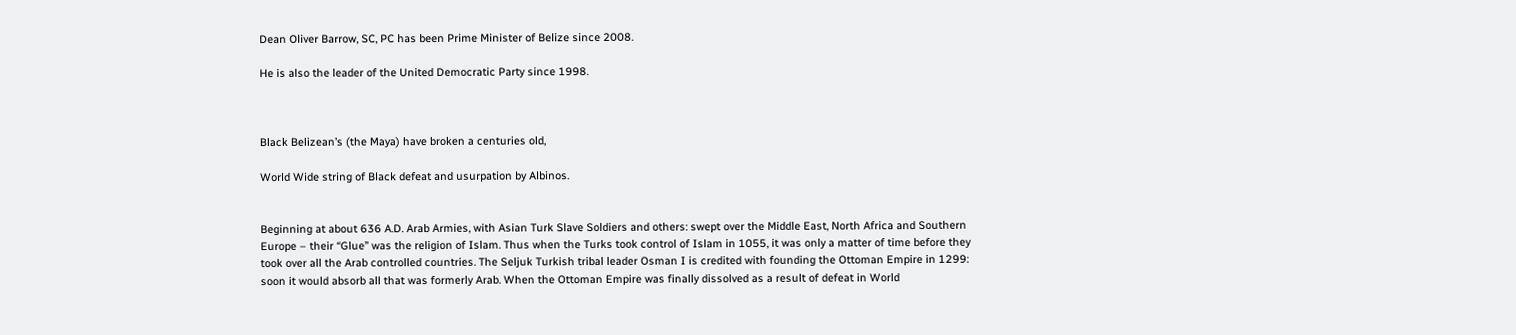Dean Oliver Barrow, SC, PC has been Prime Minister of Belize since 2008.

He is also the leader of the United Democratic Party since 1998.



Black Belizean’s (the Maya) have broken a centuries old,

World Wide string of Black defeat and usurpation by Albinos.


Beginning at about 636 A.D. Arab Armies, with Asian Turk Slave Soldiers and others: swept over the Middle East, North Africa and Southern Europe – their “Glue” was the religion of Islam. Thus when the Turks took control of Islam in 1055, it was only a matter of time before they took over all the Arab controlled countries. The Seljuk Turkish tribal leader Osman I is credited with founding the Ottoman Empire in 1299: soon it would absorb all that was formerly Arab. When the Ottoman Empire was finally dissolved as a result of defeat in World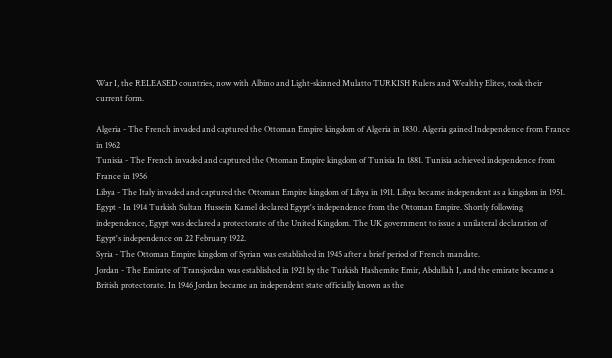War I, the RELEASED countries, now with Albino and Light-skinned Mulatto TURKISH Rulers and Wealthy Elites, took their current form.

Algeria - The French invaded and captured the Ottoman Empire kingdom of Algeria in 1830. Algeria gained Independence from France in 1962
Tunisia - The French invaded and captured the Ottoman Empire kingdom of Tunisia In 1881. Tunisia achieved independence from France in 1956
Libya - The Italy invaded and captured the Ottoman Empire kingdom of Libya in 1911. Libya became independent as a kingdom in 1951.
Egypt - In 1914 Turkish Sultan Hussein Kamel declared Egypt's independence from the Ottoman Empire. Shortly following independence, Egypt was declared a protectorate of the United Kingdom. The UK government to issue a unilateral declaration of Egypt's independence on 22 February 1922.
Syria - The Ottoman Empire kingdom of Syrian was established in 1945 after a brief period of French mandate.
Jordan - The Emirate of Transjordan was established in 1921 by the Turkish Hashemite Emir, Abdullah I, and the emirate became a British protectorate. In 1946 Jordan became an independent state officially known as the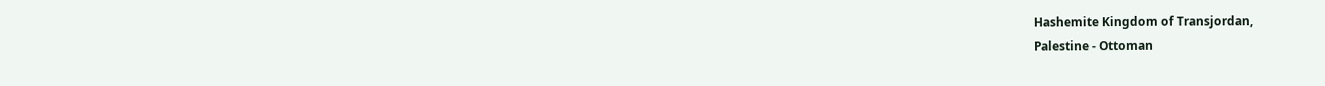Hashemite Kingdom of Transjordan,
Palestine - Ottoman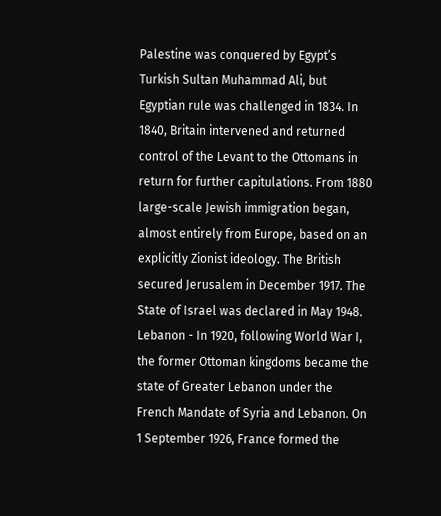Palestine was conquered by Egypt’s Turkish Sultan Muhammad Ali, but Egyptian rule was challenged in 1834. In 1840, Britain intervened and returned control of the Levant to the Ottomans in return for further capitulations. From 1880 large-scale Jewish immigration began, almost entirely from Europe, based on an explicitly Zionist ideology. The British secured Jerusalem in December 1917. The State of Israel was declared in May 1948.
Lebanon - In 1920, following World War I, the former Ottoman kingdoms became the state of Greater Lebanon under the French Mandate of Syria and Lebanon. On 1 September 1926, France formed the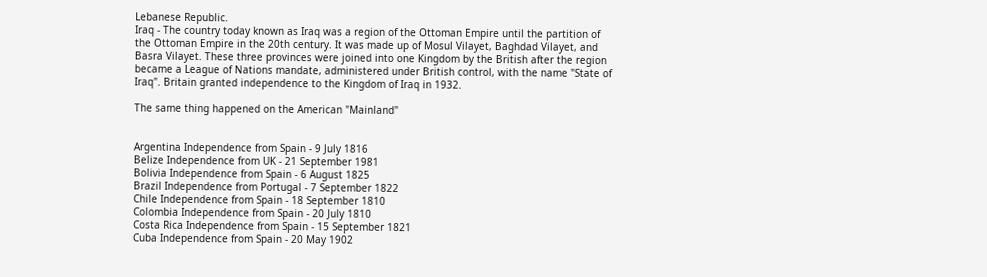Lebanese Republic.
Iraq - The country today known as Iraq was a region of the Ottoman Empire until the partition of the Ottoman Empire in the 20th century. It was made up of Mosul Vilayet, Baghdad Vilayet, and Basra Vilayet. These three provinces were joined into one Kingdom by the British after the region became a League of Nations mandate, administered under British control, with the name "State of Iraq". Britain granted independence to the Kingdom of Iraq in 1932.

The same thing happened on the American "Mainland"


Argentina Independence from Spain - 9 July 1816
Belize Independence from UK - 21 September 1981
Bolivia Independence from Spain - 6 August 1825
Brazil Independence from Portugal - 7 September 1822
Chile Independence from Spain - 18 September 1810
Colombia Independence from Spain - 20 July 1810
Costa Rica Independence from Spain - 15 September 1821
Cuba Independence from Spain - 20 May 1902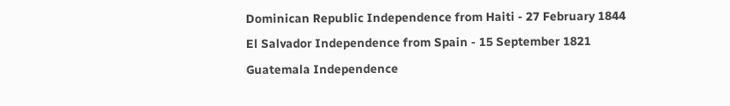Dominican Republic Independence from Haiti - 27 February 1844
El Salvador Independence from Spain - 15 September 1821
Guatemala Independence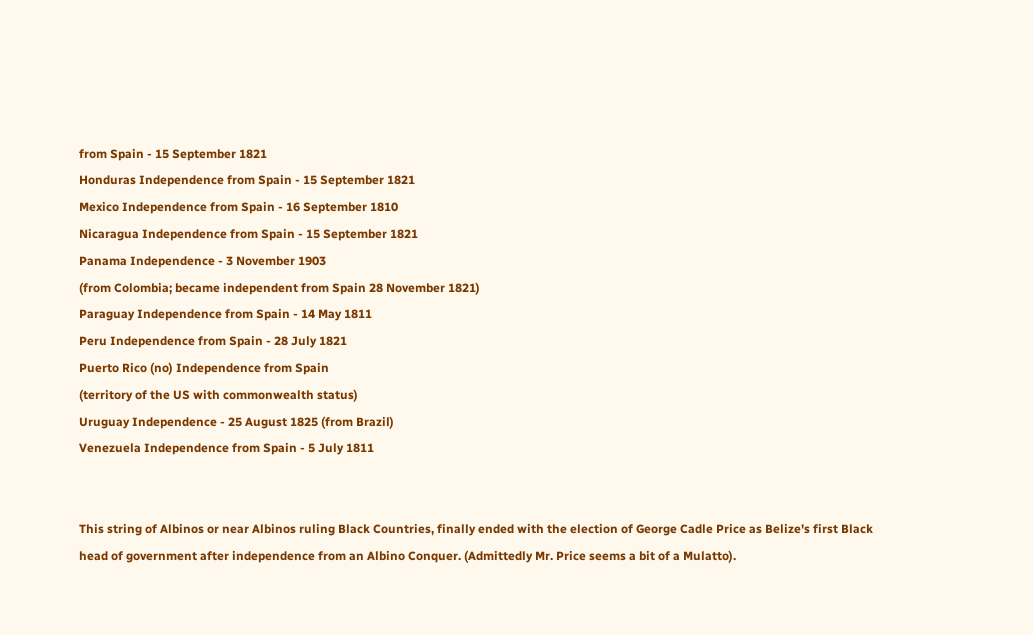from Spain - 15 September 1821
Honduras Independence from Spain - 15 September 1821
Mexico Independence from Spain - 16 September 1810
Nicaragua Independence from Spain - 15 September 1821
Panama Independence - 3 November 1903
(from Colombia; became independent from Spain 28 November 1821)
Paraguay Independence from Spain - 14 May 1811
Peru Independence from Spain - 28 July 1821
Puerto Rico (no) Independence from Spain
(territory of the US with commonwealth status)
Uruguay Independence - 25 August 1825 (from Brazil)
Venezuela Independence from Spain - 5 July 1811


This string of Albinos or near Albinos ruling Black Countries, finally ended with the election of George Cadle Price as Belize's first Black head of government after independence from an Albino Conquer. (Admittedly Mr. Price seems a bit of a Mulatto).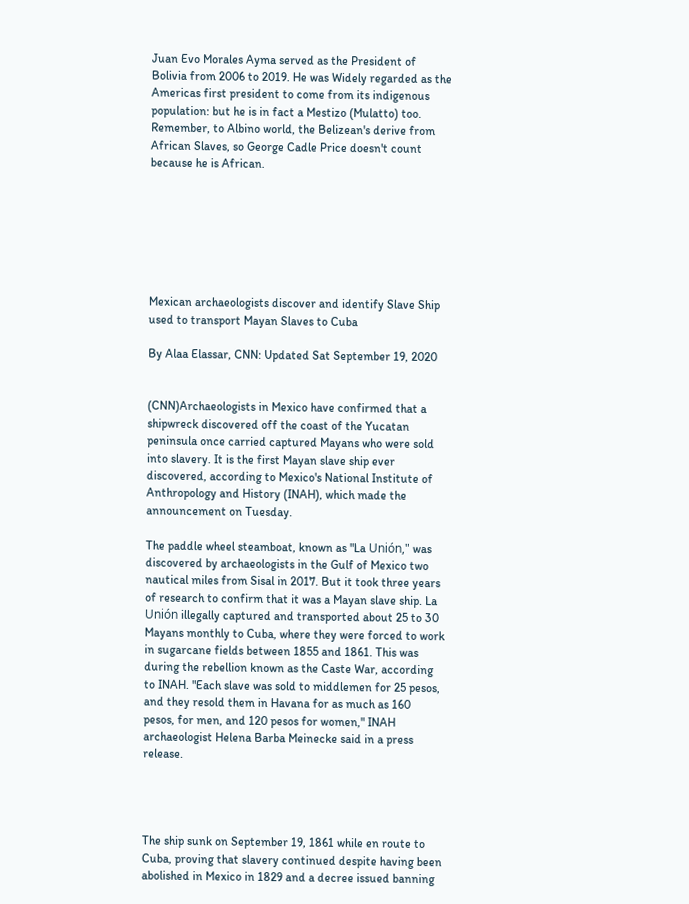Juan Evo Morales Ayma served as the President of Bolivia from 2006 to 2019. He was Widely regarded as the Americas first president to come from its indigenous population: but he is in fact a Mestizo (Mulatto) too. Remember, to Albino world, the Belizean's derive from African Slaves, so George Cadle Price doesn't count because he is African.







Mexican archaeologists discover and identify Slave Ship used to transport Mayan Slaves to Cuba

By Alaa Elassar, CNN: Updated Sat September 19, 2020


(CNN)Archaeologists in Mexico have confirmed that a shipwreck discovered off the coast of the Yucatan peninsula once carried captured Mayans who were sold into slavery. It is the first Mayan slave ship ever discovered, according to Mexico's National Institute of Anthropology and History (INAH), which made the announcement on Tuesday.

The paddle wheel steamboat, known as "La Unión," was discovered by archaeologists in the Gulf of Mexico two nautical miles from Sisal in 2017. But it took three years of research to confirm that it was a Mayan slave ship. La Unión illegally captured and transported about 25 to 30 Mayans monthly to Cuba, where they were forced to work in sugarcane fields between 1855 and 1861. This was during the rebellion known as the Caste War, according to INAH. "Each slave was sold to middlemen for 25 pesos, and they resold them in Havana for as much as 160 pesos, for men, and 120 pesos for women," INAH archaeologist Helena Barba Meinecke said in a press release.




The ship sunk on September 19, 1861 while en route to Cuba, proving that slavery continued despite having been abolished in Mexico in 1829 and a decree issued banning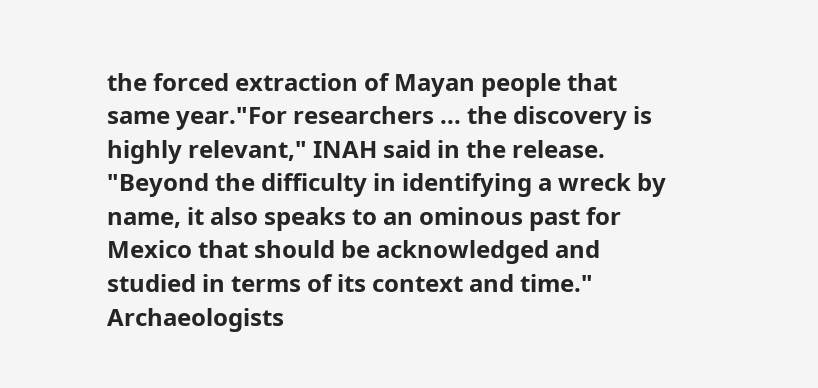the forced extraction of Mayan people that same year."For researchers ... the discovery is highly relevant," INAH said in the release. "Beyond the difficulty in identifying a wreck by name, it also speaks to an ominous past for Mexico that should be acknowledged and studied in terms of its context and time." Archaeologists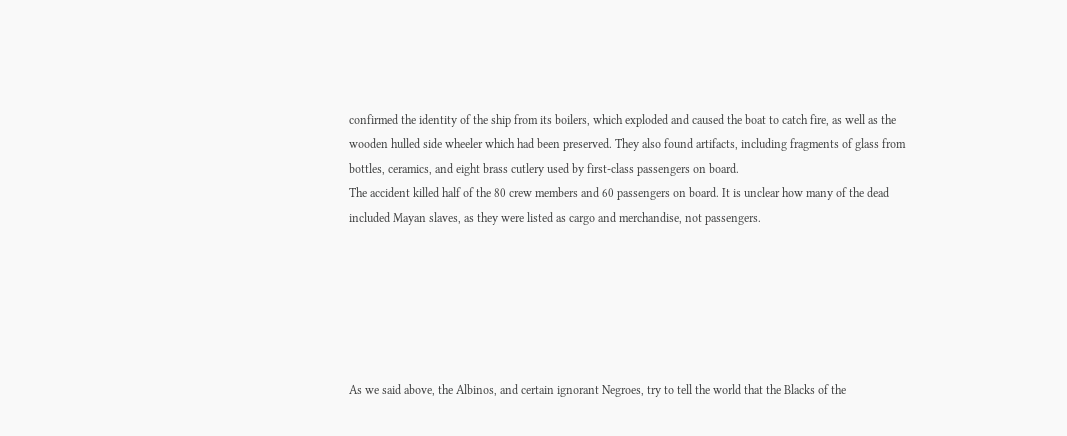confirmed the identity of the ship from its boilers, which exploded and caused the boat to catch fire, as well as the wooden hulled side wheeler which had been preserved. They also found artifacts, including fragments of glass from bottles, ceramics, and eight brass cutlery used by first-class passengers on board.
The accident killed half of the 80 crew members and 60 passengers on board. It is unclear how many of the dead included Mayan slaves, as they were listed as cargo and merchandise, not passengers.






As we said above, the Albinos, and certain ignorant Negroes, try to tell the world that the Blacks of the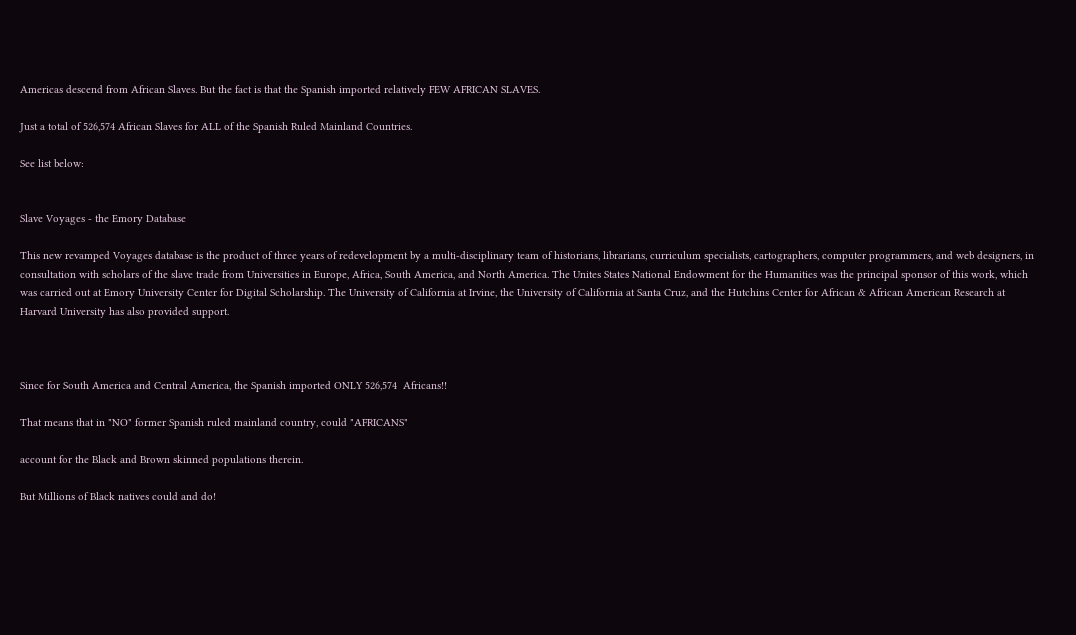Americas descend from African Slaves. But the fact is that the Spanish imported relatively FEW AFRICAN SLAVES.

Just a total of 526,574 African Slaves for ALL of the Spanish Ruled Mainland Countries.

See list below:


Slave Voyages - the Emory Database

This new revamped Voyages database is the product of three years of redevelopment by a multi-disciplinary team of historians, librarians, curriculum specialists, cartographers, computer programmers, and web designers, in consultation with scholars of the slave trade from Universities in Europe, Africa, South America, and North America. The Unites States National Endowment for the Humanities was the principal sponsor of this work, which was carried out at Emory University Center for Digital Scholarship. The University of California at Irvine, the University of California at Santa Cruz, and the Hutchins Center for African & African American Research at Harvard University has also provided support.



Since for South America and Central America, the Spanish imported ONLY 526,574  Africans!!

That means that in "NO" former Spanish ruled mainland country, could "AFRICANS"

account for the Black and Brown skinned populations therein.

But Millions of Black natives could and do!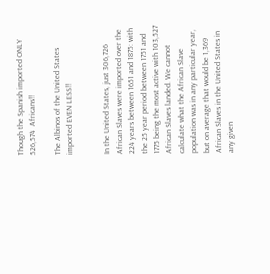Though the Spanish imported ONLY 526,574  Africans!!

The Albinos of the United States imported EVEN LESS!!


In the United States, just 306,726 African Slaves were imported over the 224 years between 1651 and 1875: with the 25 year period between 1751 and 1775 being the most active with 103,527 African Slaves landed. We cannot calculate what the African Slave population was in any particular year, but on average that would be 1,369 African Slaves in the United States in any given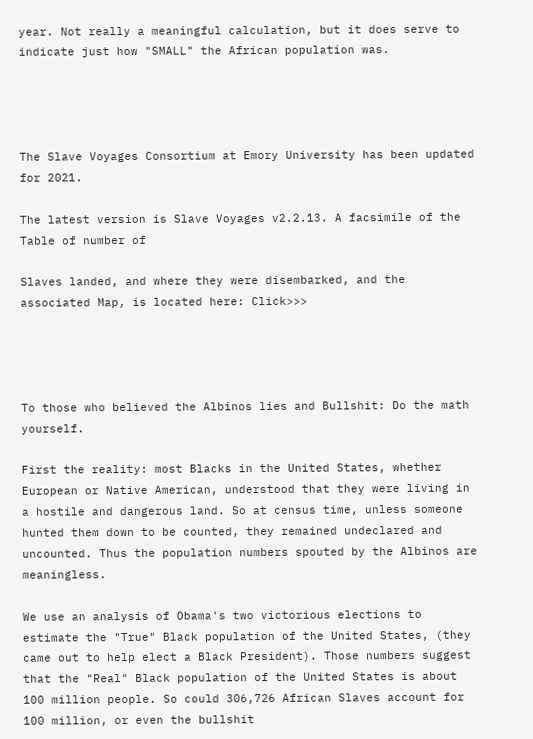year. Not really a meaningful calculation, but it does serve to indicate just how "SMALL" the African population was.




The Slave Voyages Consortium at Emory University has been updated for 2021.

The latest version is Slave Voyages v2.2.13. A facsimile of the Table of number of

Slaves landed, and where they were disembarked, and the associated Map, is located here: Click>>>




To those who believed the Albinos lies and Bullshit: Do the math yourself.

First the reality: most Blacks in the United States, whether European or Native American, understood that they were living in a hostile and dangerous land. So at census time, unless someone hunted them down to be counted, they remained undeclared and uncounted. Thus the population numbers spouted by the Albinos are meaningless.

We use an analysis of Obama's two victorious elections to estimate the "True" Black population of the United States, (they came out to help elect a Black President). Those numbers suggest that the "Real" Black population of the United States is about 100 million people. So could 306,726 African Slaves account for 100 million, or even the bullshit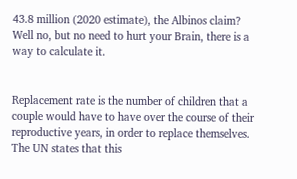43.8 million (2020 estimate), the Albinos claim? Well no, but no need to hurt your Brain, there is a way to calculate it.


Replacement rate is the number of children that a couple would have to have over the course of their reproductive years, in order to replace themselves. The UN states that this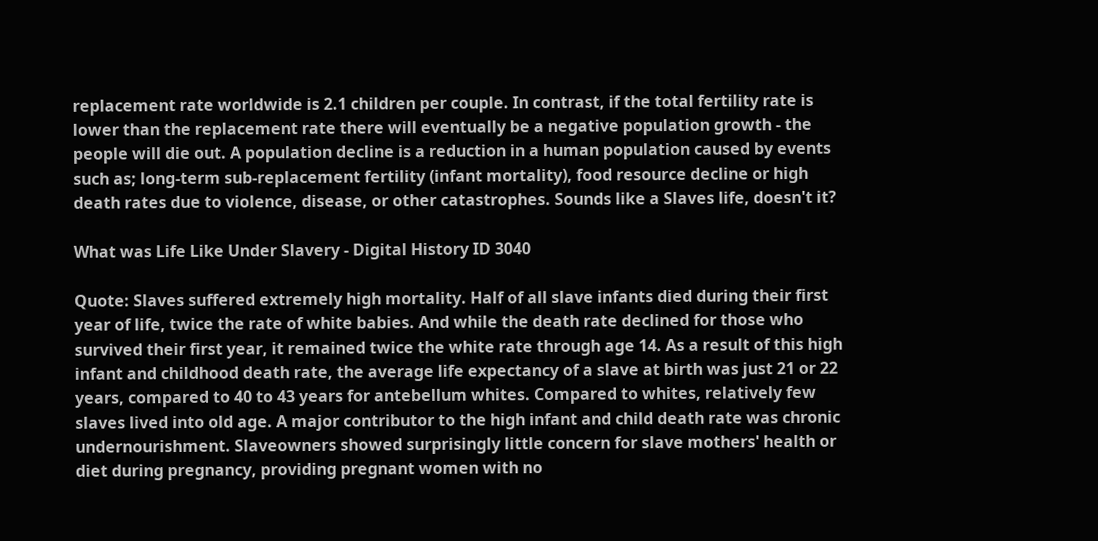replacement rate worldwide is 2.1 children per couple. In contrast, if the total fertility rate is lower than the replacement rate there will eventually be a negative population growth - the people will die out. A population decline is a reduction in a human population caused by events such as; long-term sub-replacement fertility (infant mortality), food resource decline or high death rates due to violence, disease, or other catastrophes. Sounds like a Slaves life, doesn't it?

What was Life Like Under Slavery - Digital History ID 3040

Quote: Slaves suffered extremely high mortality. Half of all slave infants died during their first year of life, twice the rate of white babies. And while the death rate declined for those who survived their first year, it remained twice the white rate through age 14. As a result of this high infant and childhood death rate, the average life expectancy of a slave at birth was just 21 or 22 years, compared to 40 to 43 years for antebellum whites. Compared to whites, relatively few slaves lived into old age. A major contributor to the high infant and child death rate was chronic undernourishment. Slaveowners showed surprisingly little concern for slave mothers' health or diet during pregnancy, providing pregnant women with no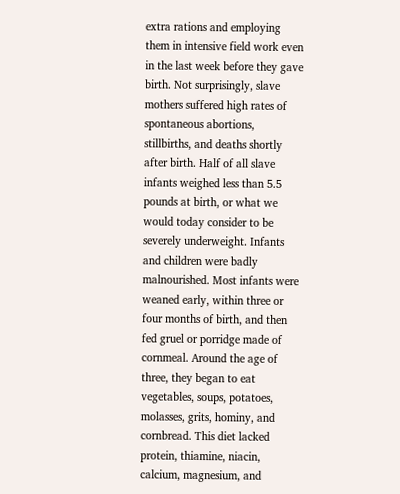extra rations and employing them in intensive field work even in the last week before they gave birth. Not surprisingly, slave mothers suffered high rates of spontaneous abortions, stillbirths, and deaths shortly after birth. Half of all slave infants weighed less than 5.5 pounds at birth, or what we would today consider to be severely underweight. Infants and children were badly malnourished. Most infants were weaned early, within three or four months of birth, and then fed gruel or porridge made of cornmeal. Around the age of three, they began to eat vegetables, soups, potatoes, molasses, grits, hominy, and cornbread. This diet lacked protein, thiamine, niacin, calcium, magnesium, and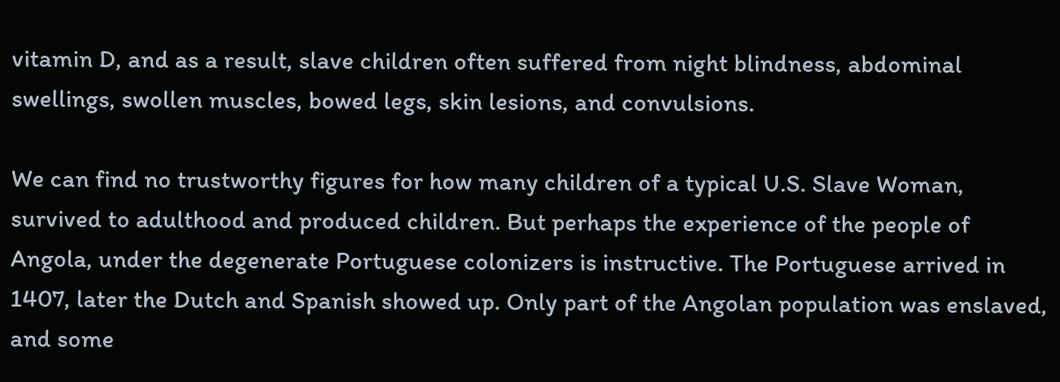vitamin D, and as a result, slave children often suffered from night blindness, abdominal swellings, swollen muscles, bowed legs, skin lesions, and convulsions.

We can find no trustworthy figures for how many children of a typical U.S. Slave Woman, survived to adulthood and produced children. But perhaps the experience of the people of Angola, under the degenerate Portuguese colonizers is instructive. The Portuguese arrived in 1407, later the Dutch and Spanish showed up. Only part of the Angolan population was enslaved, and some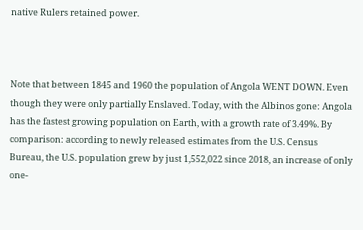native Rulers retained power.



Note that between 1845 and 1960 the population of Angola WENT DOWN. Even though they were only partially Enslaved. Today, with the Albinos gone: Angola has the fastest growing population on Earth, with a growth rate of 3.49%. By comparison: according to newly released estimates from the U.S. Census Bureau, the U.S. population grew by just 1,552,022 since 2018, an increase of only one-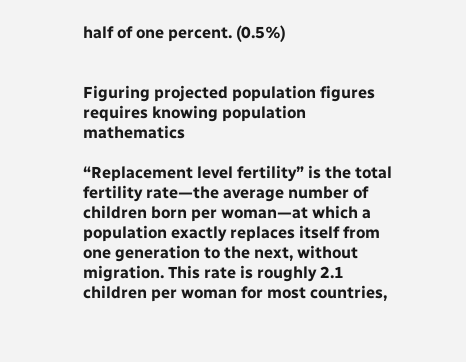half of one percent. (0.5%)


Figuring projected population figures requires knowing population mathematics

“Replacement level fertility” is the total fertility rate—the average number of children born per woman—at which a population exactly replaces itself from one generation to the next, without migration. This rate is roughly 2.1 children per woman for most countries,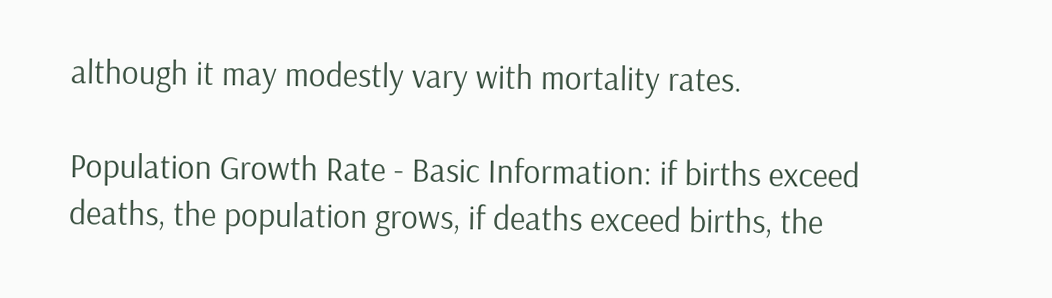although it may modestly vary with mortality rates.

Population Growth Rate - Basic Information: if births exceed deaths, the population grows, if deaths exceed births, the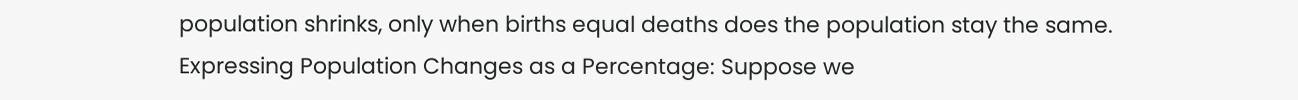population shrinks, only when births equal deaths does the population stay the same. Expressing Population Changes as a Percentage: Suppose we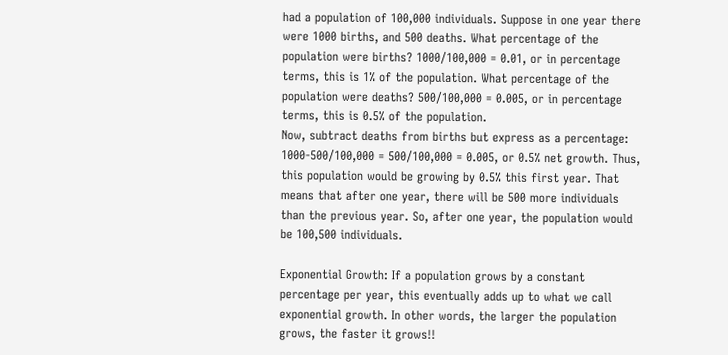had a population of 100,000 individuals. Suppose in one year there were 1000 births, and 500 deaths. What percentage of the population were births? 1000/100,000 = 0.01, or in percentage terms, this is 1% of the population. What percentage of the population were deaths? 500/100,000 = 0.005, or in percentage terms, this is 0.5% of the population.
Now, subtract deaths from births but express as a percentage: 1000-500/100,000 = 500/100,000 = 0.005, or 0.5% net growth. Thus, this population would be growing by 0.5% this first year. That means that after one year, there will be 500 more individuals than the previous year. So, after one year, the population would be 100,500 individuals.

Exponential Growth: If a population grows by a constant percentage per year, this eventually adds up to what we call exponential growth. In other words, the larger the population grows, the faster it grows!!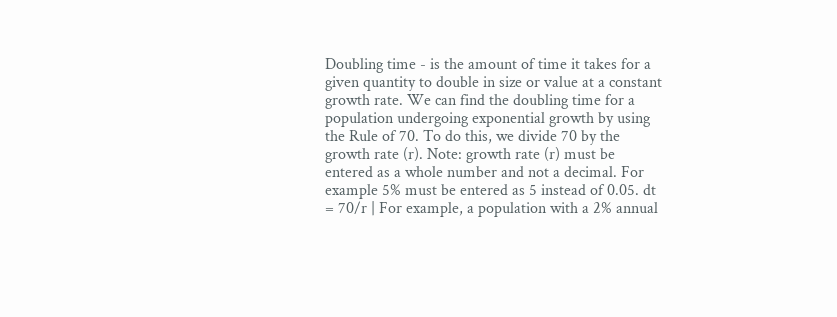Doubling time - is the amount of time it takes for a given quantity to double in size or value at a constant growth rate. We can find the doubling time for a population undergoing exponential growth by using the Rule of 70. To do this, we divide 70 by the growth rate (r). Note: growth rate (r) must be entered as a whole number and not a decimal. For example 5% must be entered as 5 instead of 0.05. dt = 70/r | For example, a population with a 2% annual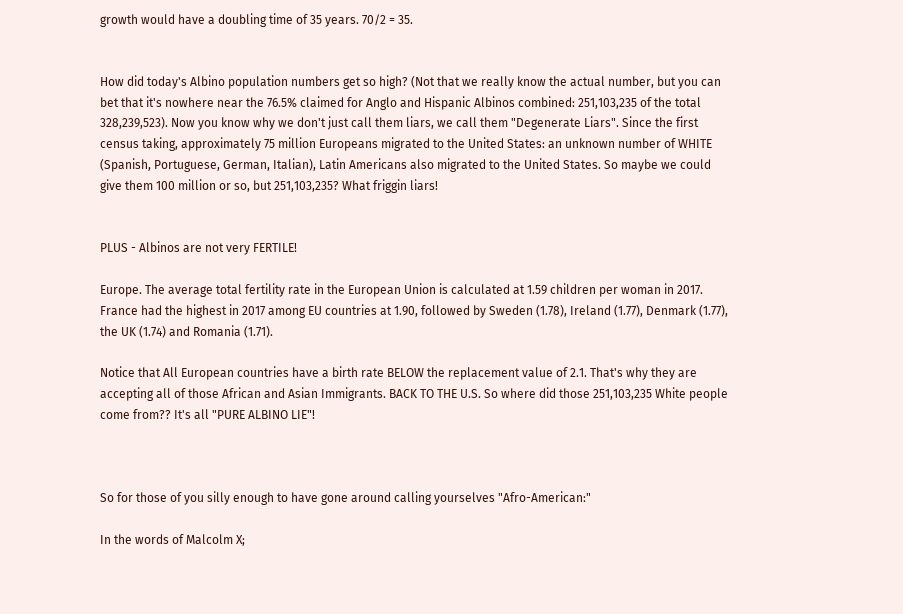growth would have a doubling time of 35 years. 70/2 = 35.


How did today's Albino population numbers get so high? (Not that we really know the actual number, but you can bet that it's nowhere near the 76.5% claimed for Anglo and Hispanic Albinos combined: 251,103,235 of the total 328,239,523). Now you know why we don't just call them liars, we call them "Degenerate Liars". Since the first census taking, approximately 75 million Europeans migrated to the United States: an unknown number of WHITE (Spanish, Portuguese, German, Italian), Latin Americans also migrated to the United States. So maybe we could give them 100 million or so, but 251,103,235? What friggin liars!


PLUS - Albinos are not very FERTILE!

Europe. The average total fertility rate in the European Union is calculated at 1.59 children per woman in 2017. France had the highest in 2017 among EU countries at 1.90, followed by Sweden (1.78), Ireland (1.77), Denmark (1.77), the UK (1.74) and Romania (1.71).

Notice that All European countries have a birth rate BELOW the replacement value of 2.1. That's why they are accepting all of those African and Asian Immigrants. BACK TO THE U.S. So where did those 251,103,235 White people come from?? It's all "PURE ALBINO LIE"!



So for those of you silly enough to have gone around calling yourselves "Afro-American:"

In the words of Malcolm X;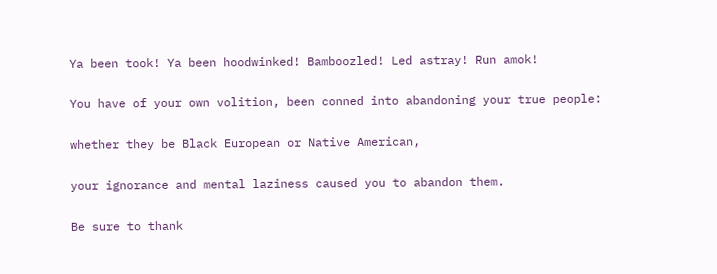Ya been took! Ya been hoodwinked! Bamboozled! Led astray! Run amok!

You have of your own volition, been conned into abandoning your true people:

whether they be Black European or Native American,

your ignorance and mental laziness caused you to abandon them.

Be sure to thank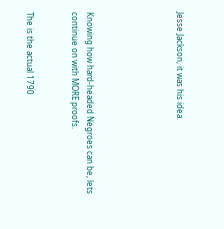Jesse Jackson, it was his idea.





Knowing how hard-headed Negroes can be, lets continue on with MORE proofs.


The is the actual 1790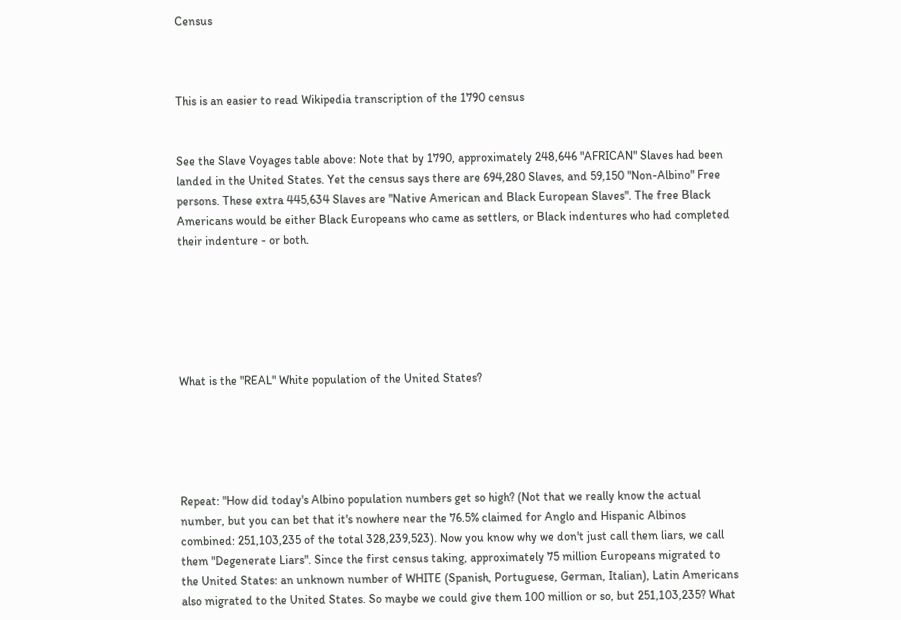Census



This is an easier to read Wikipedia transcription of the 1790 census


See the Slave Voyages table above: Note that by 1790, approximately 248,646 "AFRICAN" Slaves had been landed in the United States. Yet the census says there are 694,280 Slaves, and 59,150 "Non-Albino" Free persons. These extra 445,634 Slaves are "Native American and Black European Slaves". The free Black Americans would be either Black Europeans who came as settlers, or Black indentures who had completed their indenture - or both.






What is the "REAL" White population of the United States?





Repeat: "How did today's Albino population numbers get so high? (Not that we really know the actual number, but you can bet that it's nowhere near the 76.5% claimed for Anglo and Hispanic Albinos combined: 251,103,235 of the total 328,239,523). Now you know why we don't just call them liars, we call them "Degenerate Liars". Since the first census taking, approximately 75 million Europeans migrated to the United States: an unknown number of WHITE (Spanish, Portuguese, German, Italian), Latin Americans also migrated to the United States. So maybe we could give them 100 million or so, but 251,103,235? What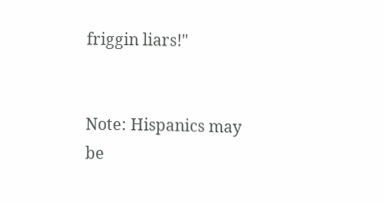friggin liars!"


Note: Hispanics may be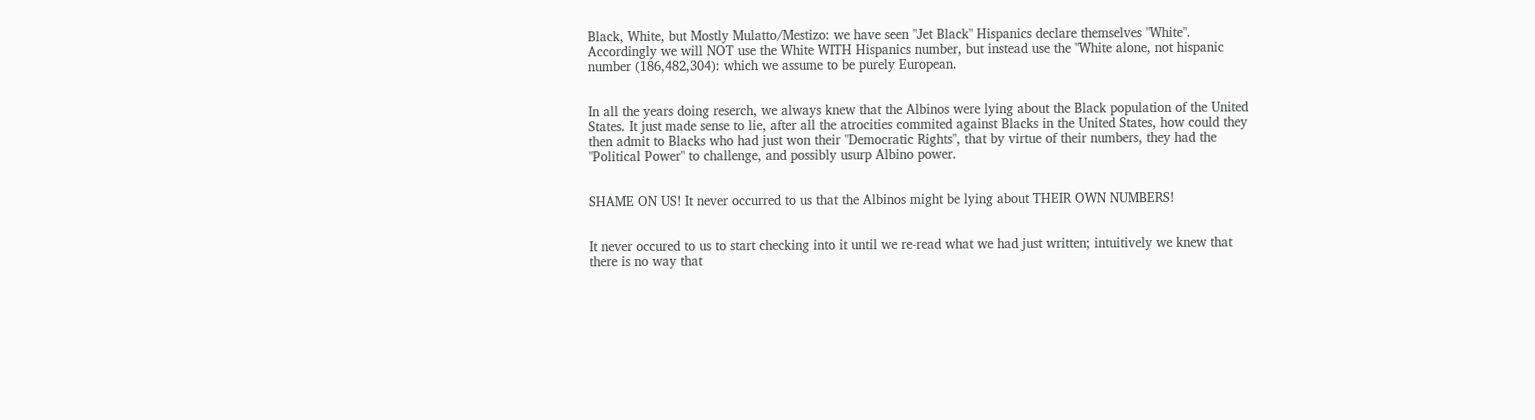Black, White, but Mostly Mulatto/Mestizo: we have seen "Jet Black" Hispanics declare themselves "White". Accordingly we will NOT use the White WITH Hispanics number, but instead use the "White alone, not hispanic number (186,482,304): which we assume to be purely European.


In all the years doing reserch, we always knew that the Albinos were lying about the Black population of the United States. It just made sense to lie, after all the atrocities commited against Blacks in the United States, how could they then admit to Blacks who had just won their "Democratic Rights", that by virtue of their numbers, they had the "Political Power" to challenge, and possibly usurp Albino power.


SHAME ON US! It never occurred to us that the Albinos might be lying about THEIR OWN NUMBERS!


It never occured to us to start checking into it until we re-read what we had just written; intuitively we knew that there is no way that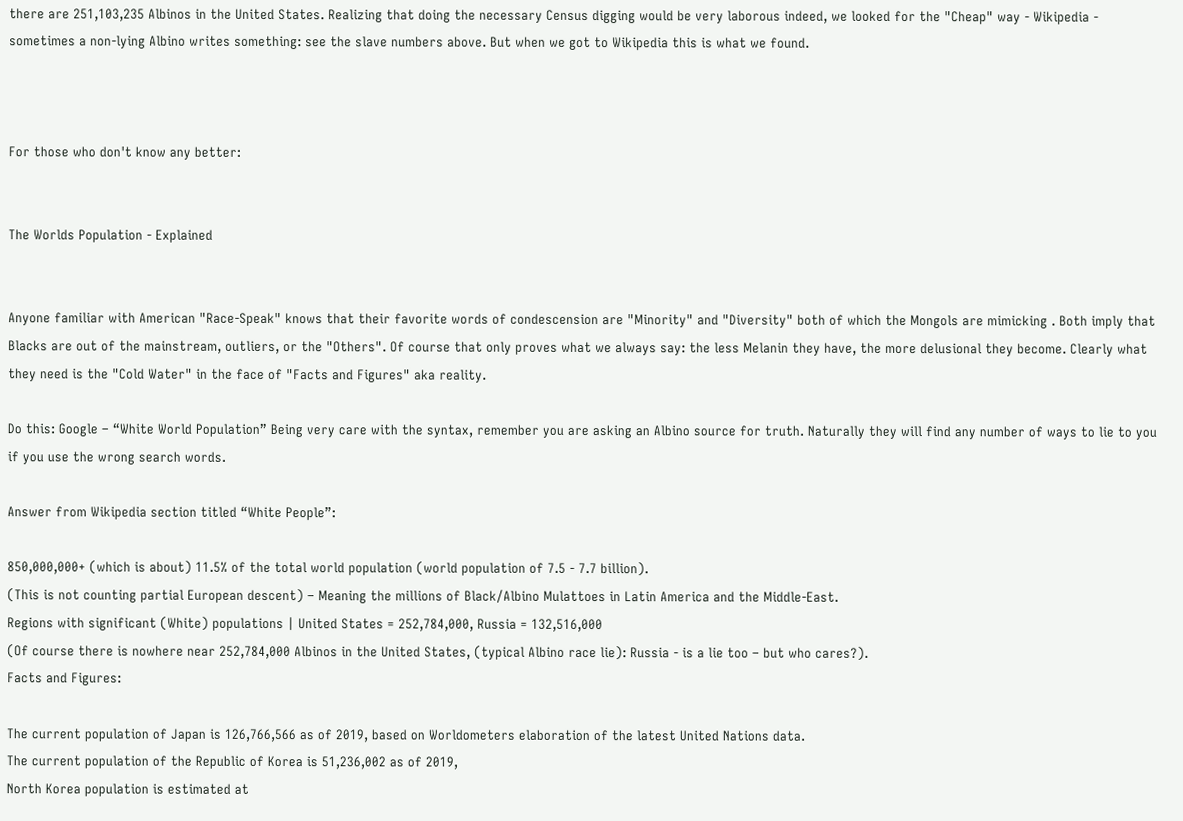there are 251,103,235 Albinos in the United States. Realizing that doing the necessary Census digging would be very laborous indeed, we looked for the "Cheap" way - Wikipedia - sometimes a non-lying Albino writes something: see the slave numbers above. But when we got to Wikipedia this is what we found.



For those who don't know any better:


The Worlds Population - Explained


Anyone familiar with American "Race-Speak" knows that their favorite words of condescension are "Minority" and "Diversity" both of which the Mongols are mimicking . Both imply that Blacks are out of the mainstream, outliers, or the "Others". Of course that only proves what we always say: the less Melanin they have, the more delusional they become. Clearly what they need is the "Cold Water" in the face of "Facts and Figures" aka reality.

Do this: Google – “White World Population” Being very care with the syntax, remember you are asking an Albino source for truth. Naturally they will find any number of ways to lie to you if you use the wrong search words.

Answer from Wikipedia section titled “White People”:

850,000,000+ (which is about) 11.5% of the total world population (world population of 7.5 - 7.7 billion).
(This is not counting partial European descent) – Meaning the millions of Black/Albino Mulattoes in Latin America and the Middle-East.
Regions with significant (White) populations | United States = 252,784,000, Russia = 132,516,000
(Of course there is nowhere near 252,784,000 Albinos in the United States, (typical Albino race lie): Russia - is a lie too – but who cares?).
Facts and Figures:

The current population of Japan is 126,766,566 as of 2019, based on Worldometers elaboration of the latest United Nations data.
The current population of the Republic of Korea is 51,236,002 as of 2019,
North Korea population is estimated at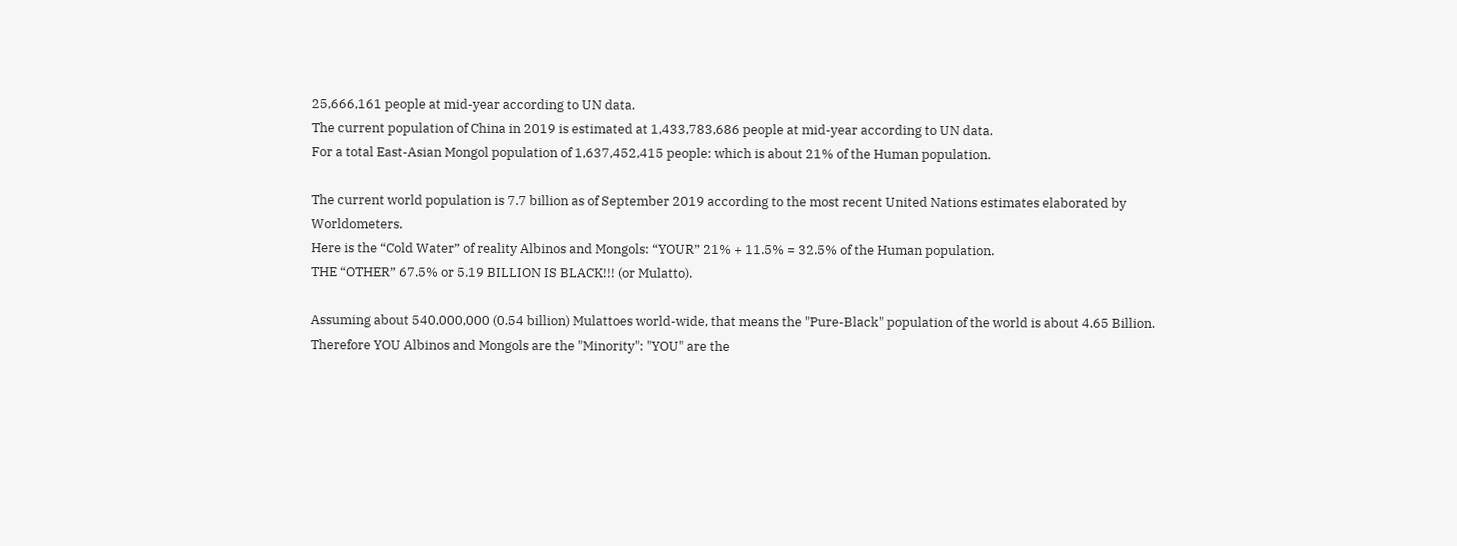25,666,161 people at mid-year according to UN data.
The current population of China in 2019 is estimated at 1,433,783,686 people at mid-year according to UN data.
For a total East-Asian Mongol population of 1,637,452,415 people: which is about 21% of the Human population.

The current world population is 7.7 billion as of September 2019 according to the most recent United Nations estimates elaborated by Worldometers.
Here is the “Cold Water” of reality Albinos and Mongols: “YOUR” 21% + 11.5% = 32.5% of the Human population.
THE “OTHER” 67.5% or 5.19 BILLION IS BLACK!!! (or Mulatto).

Assuming about 540,000,000 (0.54 billion) Mulattoes world-wide, that means the "Pure-Black" population of the world is about 4.65 Billion.
Therefore YOU Albinos and Mongols are the "Minority": "YOU" are the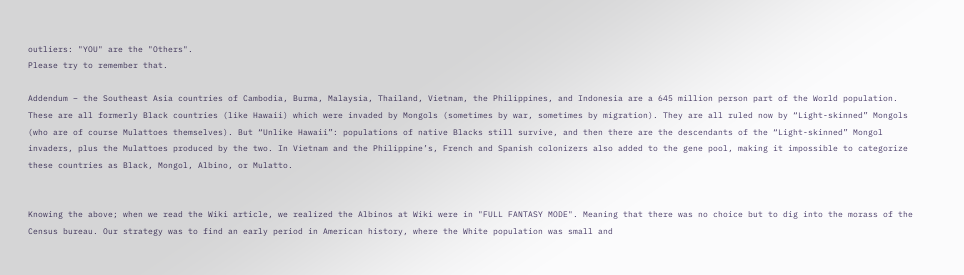outliers: "YOU" are the "Others".
Please try to remember that.

Addendum – the Southeast Asia countries of Cambodia, Burma, Malaysia, Thailand, Vietnam, the Philippines, and Indonesia are a 645 million person part of the World population. These are all formerly Black countries (like Hawaii) which were invaded by Mongols (sometimes by war, sometimes by migration). They are all ruled now by “Light-skinned” Mongols (who are of course Mulattoes themselves). But “Unlike Hawaii”: populations of native Blacks still survive, and then there are the descendants of the “Light-skinned” Mongol invaders, plus the Mulattoes produced by the two. In Vietnam and the Philippine’s, French and Spanish colonizers also added to the gene pool, making it impossible to categorize these countries as Black, Mongol, Albino, or Mulatto.


Knowing the above; when we read the Wiki article, we realized the Albinos at Wiki were in "FULL FANTASY MODE". Meaning that there was no choice but to dig into the morass of the Census bureau. Our strategy was to find an early period in American history, where the White population was small and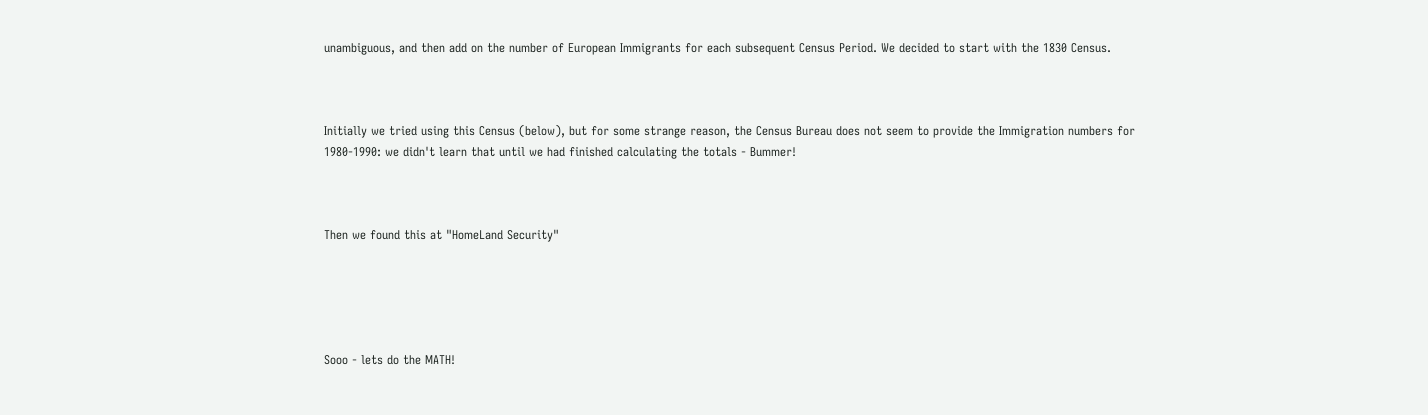unambiguous, and then add on the number of European Immigrants for each subsequent Census Period. We decided to start with the 1830 Census.



Initially we tried using this Census (below), but for some strange reason, the Census Bureau does not seem to provide the Immigration numbers for 1980-1990: we didn't learn that until we had finished calculating the totals - Bummer!



Then we found this at "HomeLand Security"





Sooo - lets do the MATH!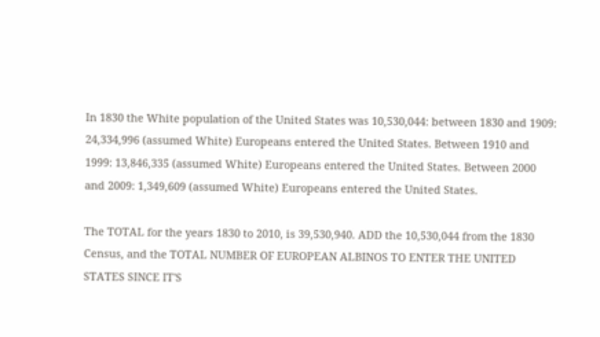In 1830 the White population of the United States was 10,530,044: between 1830 and 1909: 24,334,996 (assumed White) Europeans entered the United States. Between 1910 and 1999: 13,846,335 (assumed White) Europeans entered the United States. Between 2000 and 2009: 1,349,609 (assumed White) Europeans entered the United States.

The TOTAL for the years 1830 to 2010, is 39,530,940. ADD the 10,530,044 from the 1830 Census, and the TOTAL NUMBER OF EUROPEAN ALBINOS TO ENTER THE UNITED STATES SINCE IT'S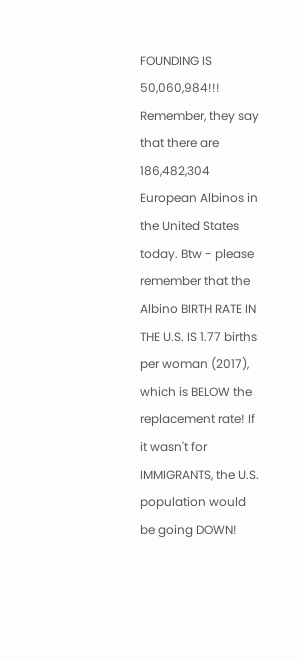FOUNDING IS 50,060,984!!! Remember, they say that there are 186,482,304 European Albinos in the United States today. Btw - please remember that the Albino BIRTH RATE IN THE U.S. IS 1.77 births per woman (2017), which is BELOW the replacement rate! If it wasn't for IMMIGRANTS, the U.S. population would be going DOWN!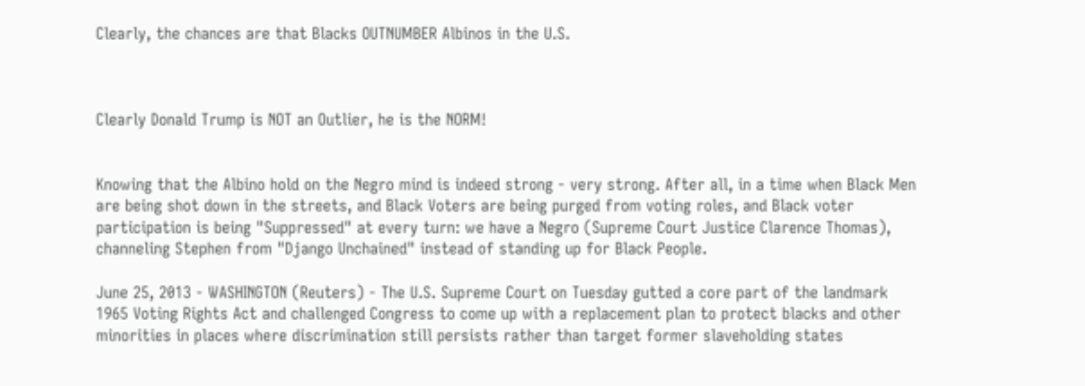Clearly, the chances are that Blacks OUTNUMBER Albinos in the U.S.



Clearly Donald Trump is NOT an Outlier, he is the NORM!


Knowing that the Albino hold on the Negro mind is indeed strong - very strong. After all, in a time when Black Men are being shot down in the streets, and Black Voters are being purged from voting roles, and Black voter participation is being "Suppressed" at every turn: we have a Negro (Supreme Court Justice Clarence Thomas), channeling Stephen from "Django Unchained" instead of standing up for Black People.

June 25, 2013 - WASHINGTON (Reuters) - The U.S. Supreme Court on Tuesday gutted a core part of the landmark 1965 Voting Rights Act and challenged Congress to come up with a replacement plan to protect blacks and other minorities in places where discrimination still persists rather than target former slaveholding states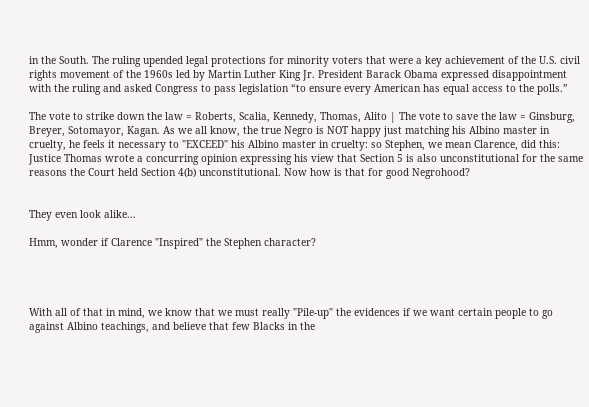in the South. The ruling upended legal protections for minority voters that were a key achievement of the U.S. civil rights movement of the 1960s led by Martin Luther King Jr. President Barack Obama expressed disappointment with the ruling and asked Congress to pass legislation “to ensure every American has equal access to the polls.”

The vote to strike down the law = Roberts, Scalia, Kennedy, Thomas, Alito | The vote to save the law = Ginsburg, Breyer, Sotomayor, Kagan. As we all know, the true Negro is NOT happy just matching his Albino master in cruelty, he feels it necessary to "EXCEED" his Albino master in cruelty: so Stephen, we mean Clarence, did this: Justice Thomas wrote a concurring opinion expressing his view that Section 5 is also unconstitutional for the same reasons the Court held Section 4(b) unconstitutional. Now how is that for good Negrohood?


They even look alike...

Hmm, wonder if Clarence "Inspired" the Stephen character?




With all of that in mind, we know that we must really "Pile-up" the evidences if we want certain people to go against Albino teachings, and believe that few Blacks in the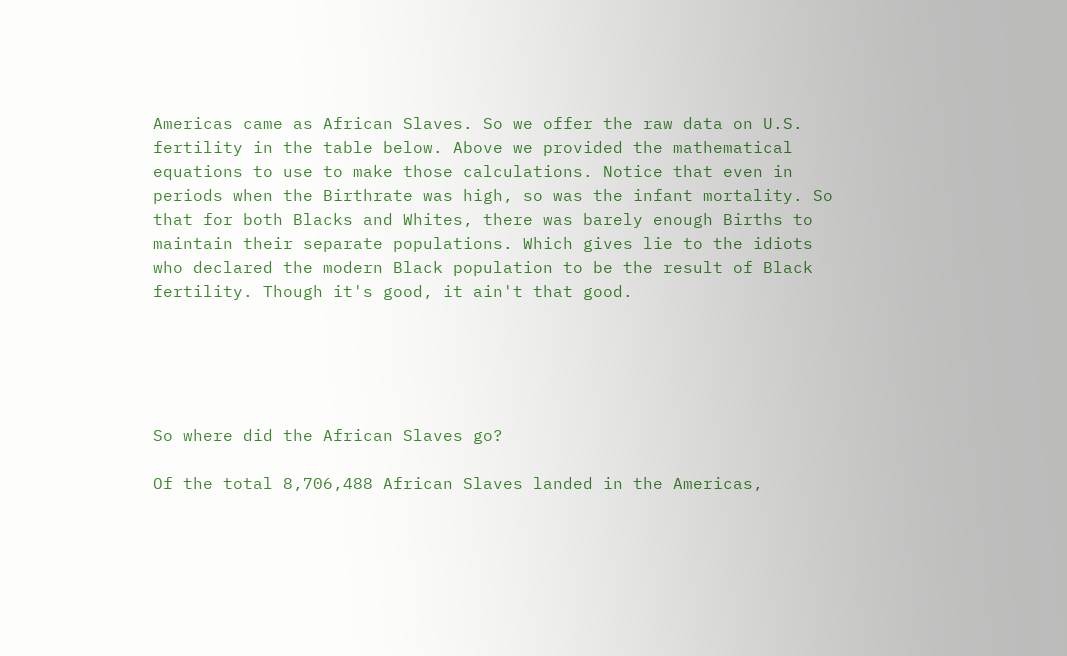Americas came as African Slaves. So we offer the raw data on U.S. fertility in the table below. Above we provided the mathematical equations to use to make those calculations. Notice that even in periods when the Birthrate was high, so was the infant mortality. So that for both Blacks and Whites, there was barely enough Births to maintain their separate populations. Which gives lie to the idiots who declared the modern Black population to be the result of Black fertility. Though it's good, it ain't that good.





So where did the African Slaves go?

Of the total 8,706,488 African Slaves landed in the Americas,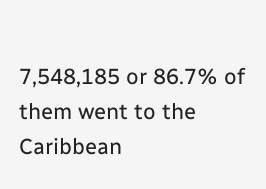7,548,185 or 86.7% of them went to the Caribbean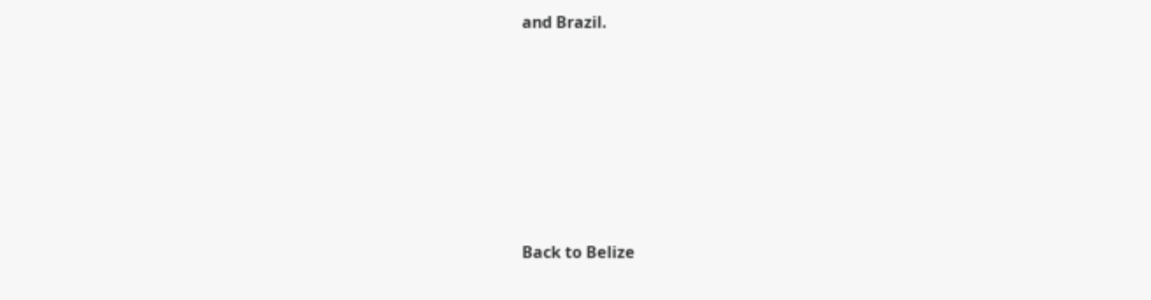and Brazil.







Back to Belize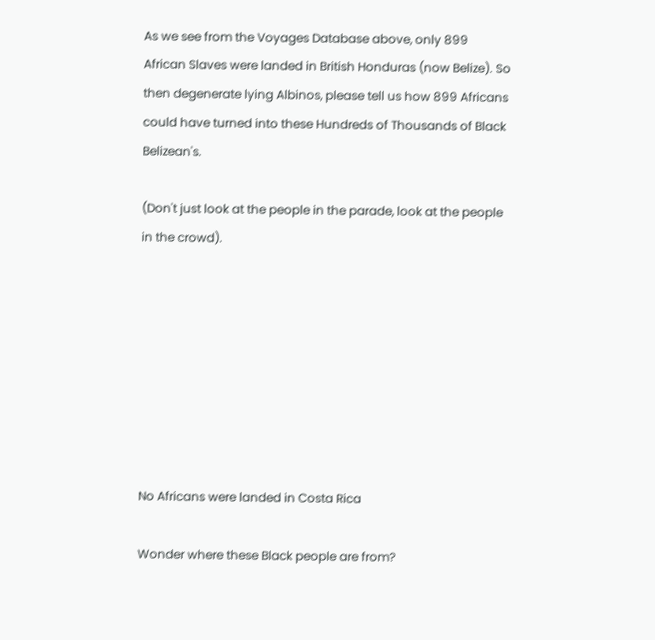As we see from the Voyages Database above, only 899 African Slaves were landed in British Honduras (now Belize). So then degenerate lying Albinos, please tell us how 899 Africans could have turned into these Hundreds of Thousands of Black Belizean's.

(Don't just look at the people in the parade, look at the people in the crowd).








No Africans were landed in Costa Rica

Wonder where these Black people are from?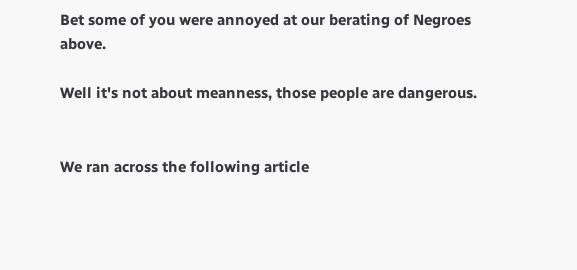Bet some of you were annoyed at our berating of Negroes above.

Well it's not about meanness, those people are dangerous.


We ran across the following article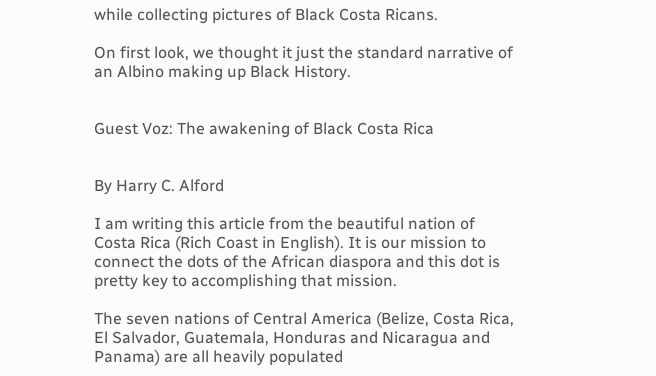while collecting pictures of Black Costa Ricans.

On first look, we thought it just the standard narrative of an Albino making up Black History.


Guest Voz: The awakening of Black Costa Rica


By Harry C. Alford

I am writing this article from the beautiful nation of Costa Rica (Rich Coast in English). It is our mission to connect the dots of the African diaspora and this dot is pretty key to accomplishing that mission.

The seven nations of Central America (Belize, Costa Rica, El Salvador, Guatemala, Honduras and Nicaragua and Panama) are all heavily populated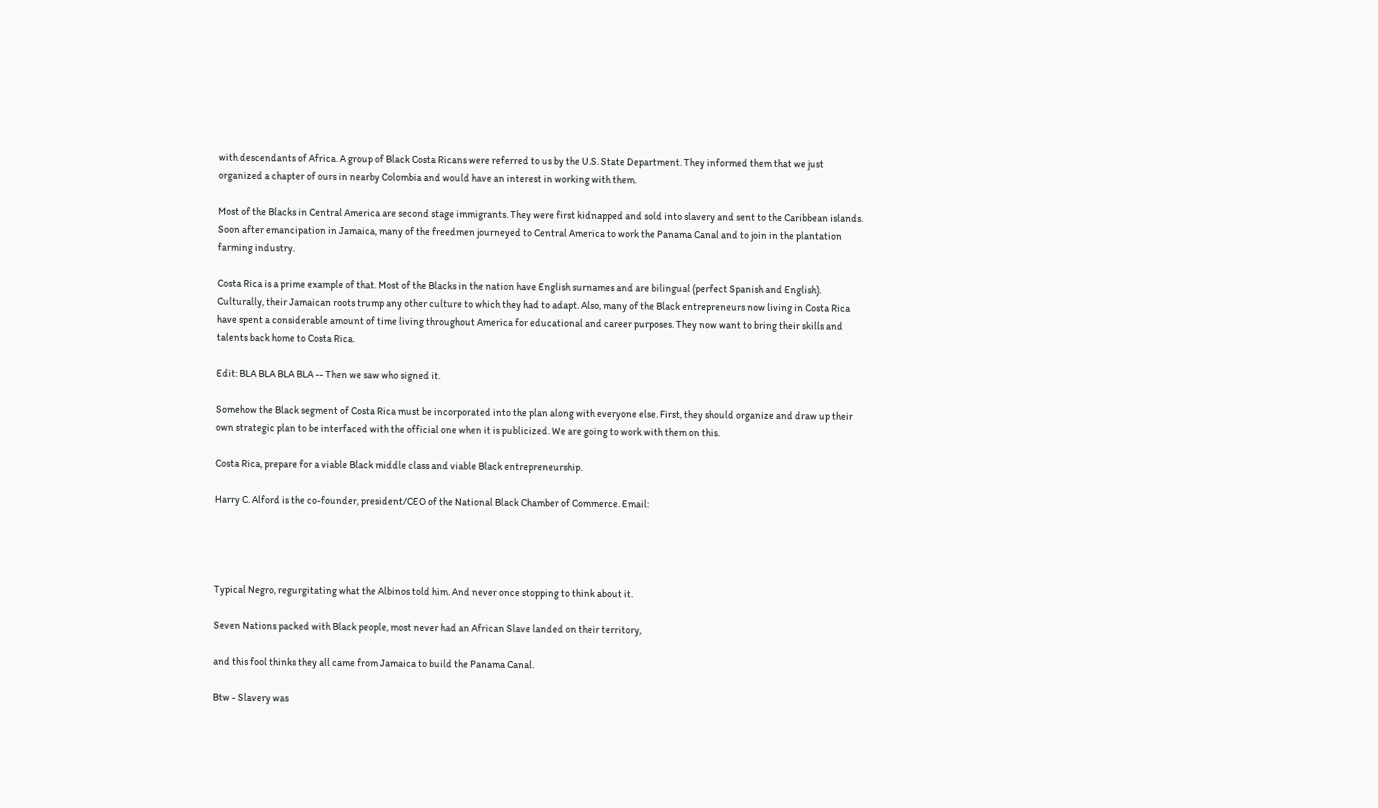with descendants of Africa. A group of Black Costa Ricans were referred to us by the U.S. State Department. They informed them that we just organized a chapter of ours in nearby Colombia and would have an interest in working with them.

Most of the Blacks in Central America are second stage immigrants. They were first kidnapped and sold into slavery and sent to the Caribbean islands. Soon after emancipation in Jamaica, many of the freedmen journeyed to Central America to work the Panama Canal and to join in the plantation farming industry.

Costa Rica is a prime example of that. Most of the Blacks in the nation have English surnames and are bilingual (perfect Spanish and English). Culturally, their Jamaican roots trump any other culture to which they had to adapt. Also, many of the Black entrepreneurs now living in Costa Rica have spent a considerable amount of time living throughout America for educational and career purposes. They now want to bring their skills and talents back home to Costa Rica.

Edit: BLA BLA BLA BLA -- Then we saw who signed it.

Somehow the Black segment of Costa Rica must be incorporated into the plan along with everyone else. First, they should organize and draw up their own strategic plan to be interfaced with the official one when it is publicized. We are going to work with them on this.

Costa Rica, prepare for a viable Black middle class and viable Black entrepreneurship.

Harry C. Alford is the co-founder, president/CEO of the National Black Chamber of Commerce. Email:




Typical Negro, regurgitating what the Albinos told him. And never once stopping to think about it.

Seven Nations packed with Black people, most never had an African Slave landed on their territory,

and this fool thinks they all came from Jamaica to build the Panama Canal.

Btw - Slavery was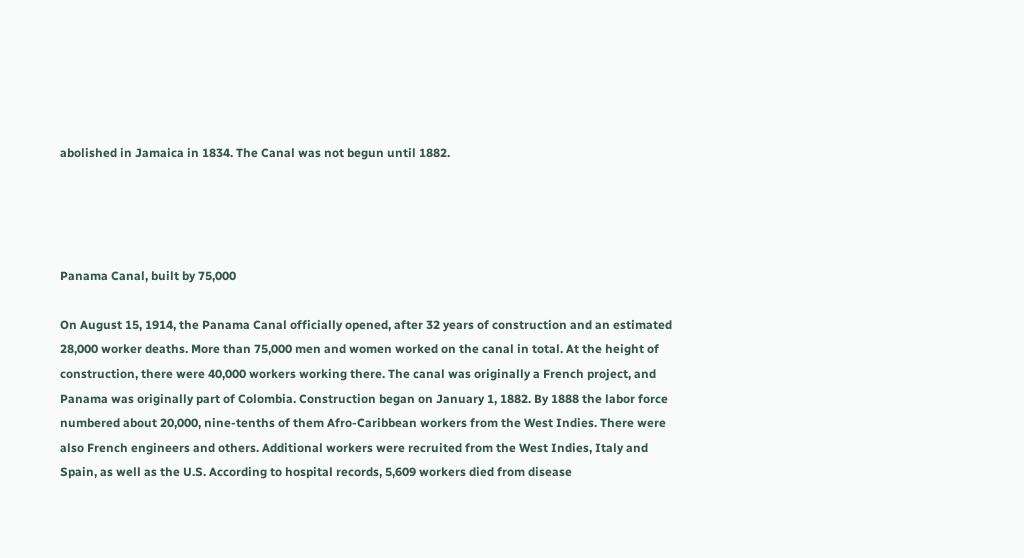abolished in Jamaica in 1834. The Canal was not begun until 1882.




Panama Canal, built by 75,000

On August 15, 1914, the Panama Canal officially opened, after 32 years of construction and an estimated 28,000 worker deaths. More than 75,000 men and women worked on the canal in total. At the height of construction, there were 40,000 workers working there. The canal was originally a French project, and Panama was originally part of Colombia. Construction began on January 1, 1882. By 1888 the labor force numbered about 20,000, nine-tenths of them Afro-Caribbean workers from the West Indies. There were also French engineers and others. Additional workers were recruited from the West Indies, Italy and Spain, as well as the U.S. According to hospital records, 5,609 workers died from disease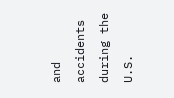and accidents during the U.S.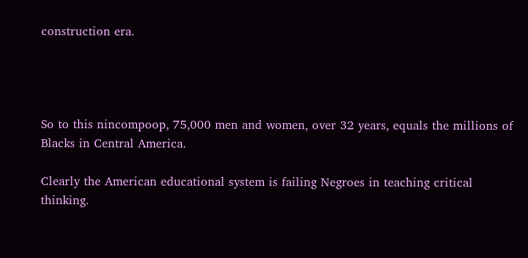construction era.




So to this nincompoop, 75,000 men and women, over 32 years, equals the millions of Blacks in Central America.

Clearly the American educational system is failing Negroes in teaching critical thinking.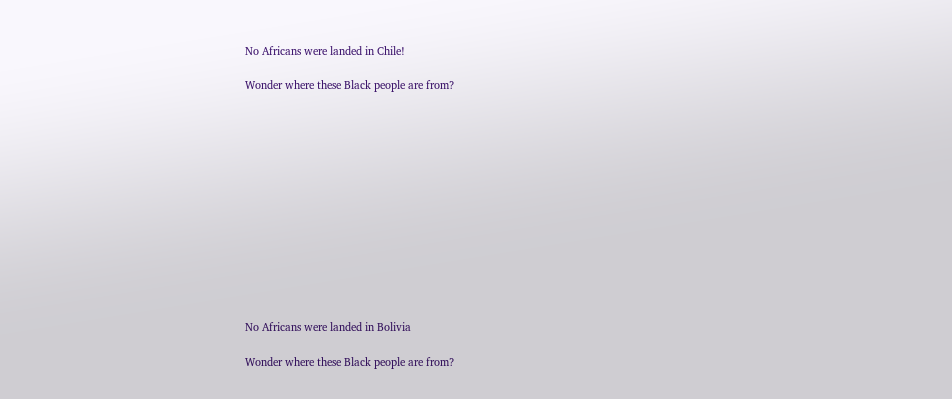No Africans were landed in Chile!

Wonder where these Black people are from?













No Africans were landed in Bolivia

Wonder where these Black people are from?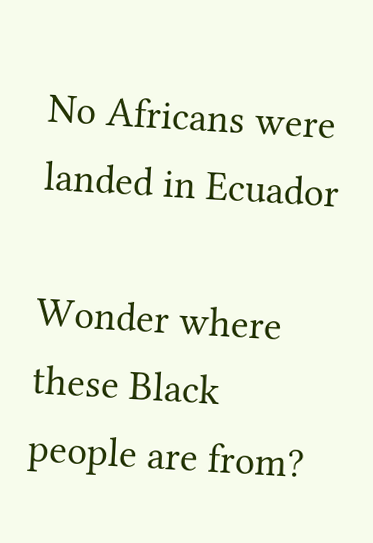No Africans were landed in Ecuador

Wonder where these Black people are from?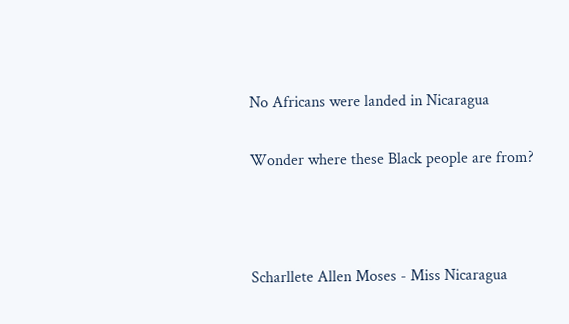No Africans were landed in Nicaragua

Wonder where these Black people are from?



Scharllete Allen Moses - Miss Nicaragua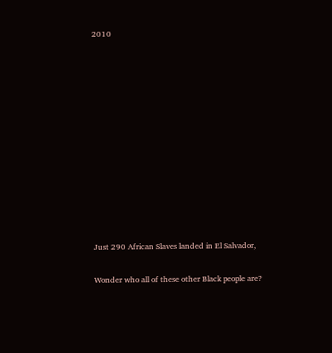2010












Just 290 African Slaves landed in El Salvador,

Wonder who all of these other Black people are?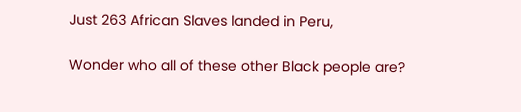Just 263 African Slaves landed in Peru,

Wonder who all of these other Black people are?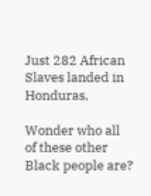Just 282 African Slaves landed in Honduras,

Wonder who all of these other Black people are?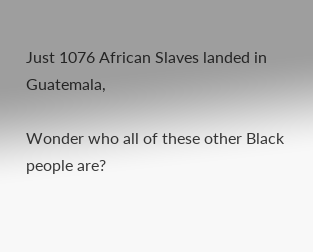Just 1076 African Slaves landed in Guatemala,

Wonder who all of these other Black people are?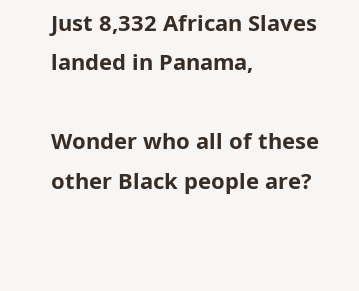Just 8,332 African Slaves landed in Panama,

Wonder who all of these other Black people are?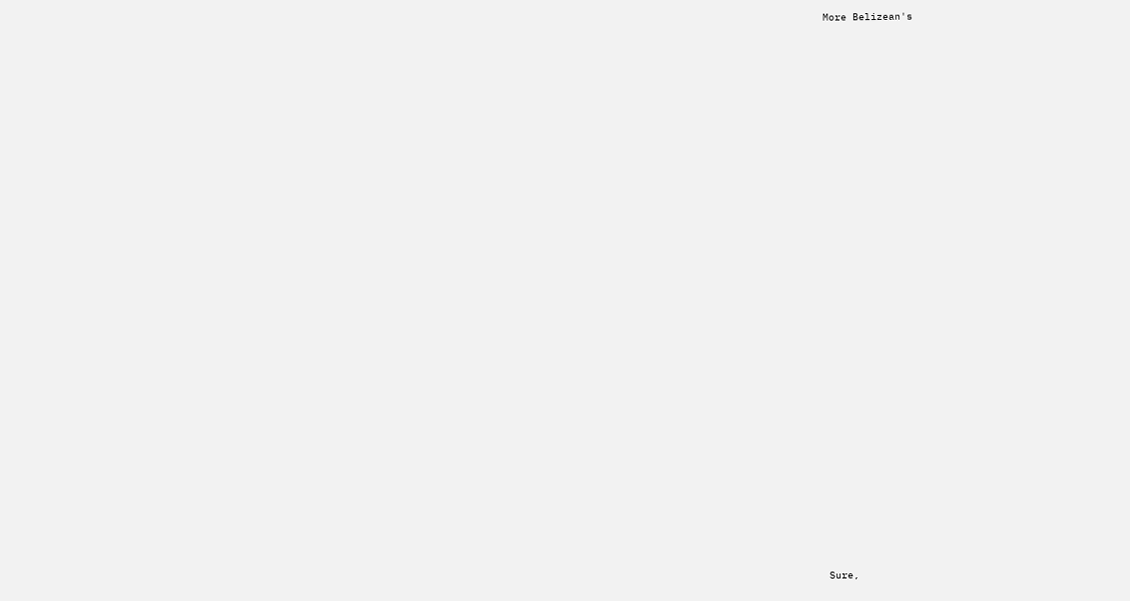More Belizean's






























Sure,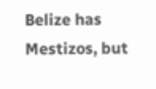Belize has Mestizos, but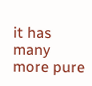it has many more pure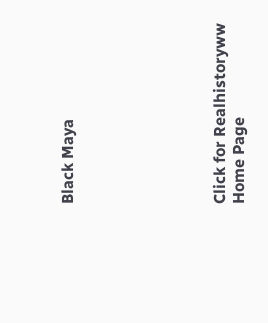Black Maya







Click for Realhistoryww Home Page